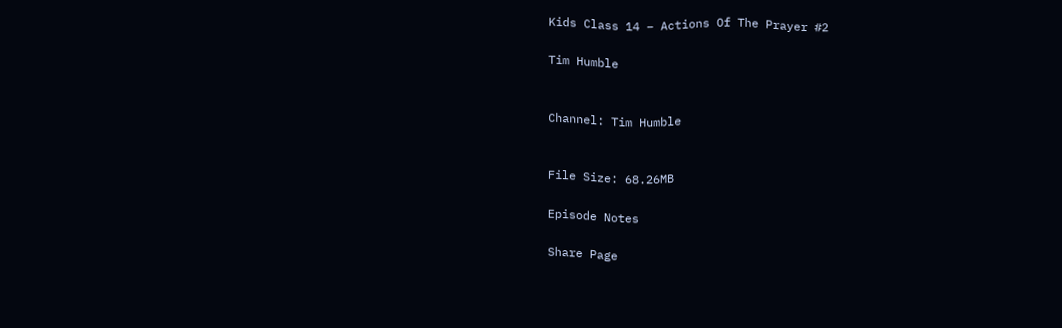Kids Class 14 – Actions Of The Prayer #2

Tim Humble


Channel: Tim Humble


File Size: 68.26MB

Episode Notes

Share Page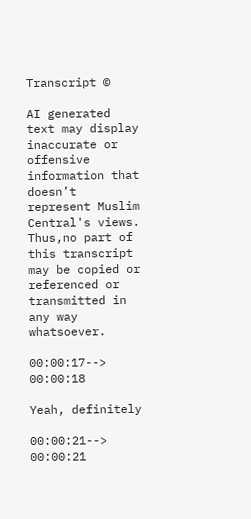Transcript ©

AI generated text may display inaccurate or offensive information that doesn’t represent Muslim Central's views. Thus,no part of this transcript may be copied or referenced or transmitted in any way whatsoever.

00:00:17--> 00:00:18

Yeah, definitely

00:00:21--> 00:00:21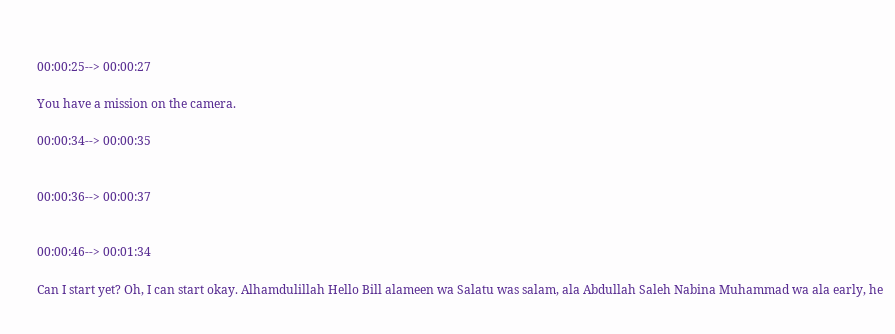00:00:25--> 00:00:27

You have a mission on the camera.

00:00:34--> 00:00:35


00:00:36--> 00:00:37


00:00:46--> 00:01:34

Can I start yet? Oh, I can start okay. Alhamdulillah Hello Bill alameen wa Salatu was salam, ala Abdullah Saleh Nabina Muhammad wa ala early, he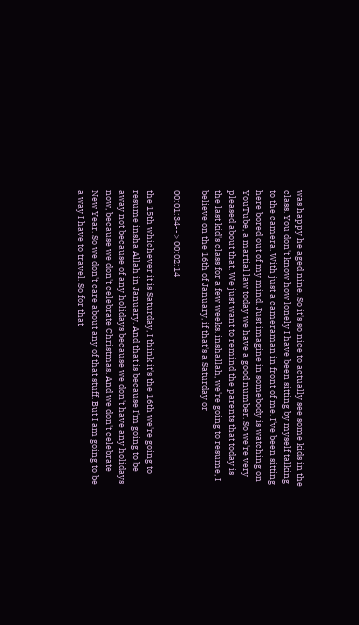was happy he aged nine. So it's so nice to actually see some kids in the class. You don't know how lonely I have been sitting by myself talking to the camera. With just a cameraman in front of me. I've been sitting here bored out of my mind. Just imagine in somebody is watching on YouTube, a martial law today we have a good number. So we're very pleased about that. We just want to remind the parents that today is the last kid's class for a few weeks. inshallah, we're going to resume, I believe on the 16th of January, if that's a Saturday or

00:01:34--> 00:02:14

the 15th whichever it is Saturday, I think it's the 16th we're going to resume insha Allah in January. And that is because I'm going to be away not because of any holidays because we don't have any holidays now, because we don't celebrate Christmas. And we don't celebrate New Year. So we don't care about any of that stuff. But I am going to be a way I have to travel. So for that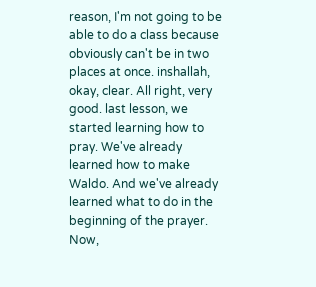reason, I'm not going to be able to do a class because obviously can't be in two places at once. inshallah, okay, clear. All right, very good. last lesson, we started learning how to pray. We've already learned how to make Waldo. And we've already learned what to do in the beginning of the prayer. Now,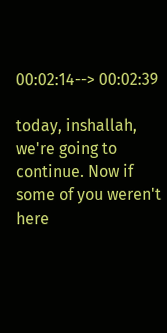00:02:14--> 00:02:39

today, inshallah, we're going to continue. Now if some of you weren't here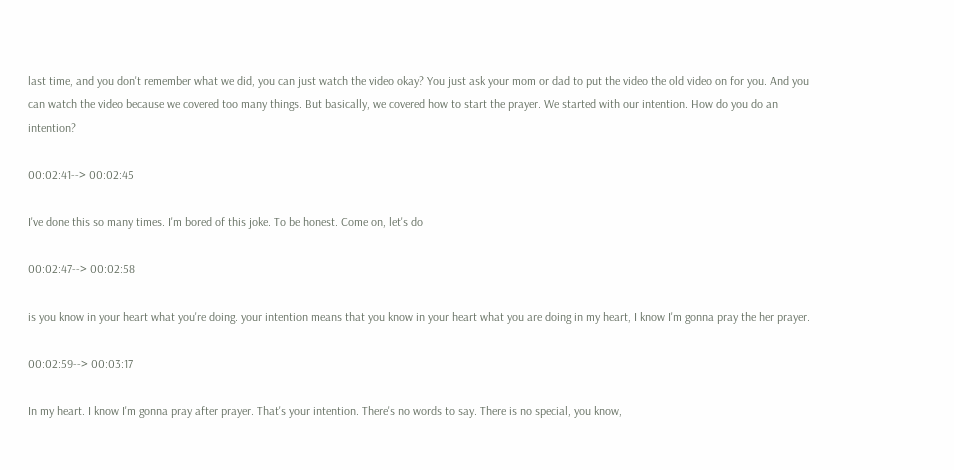last time, and you don't remember what we did, you can just watch the video okay? You just ask your mom or dad to put the video the old video on for you. And you can watch the video because we covered too many things. But basically, we covered how to start the prayer. We started with our intention. How do you do an intention?

00:02:41--> 00:02:45

I've done this so many times. I'm bored of this joke. To be honest. Come on, let's do

00:02:47--> 00:02:58

is you know in your heart what you're doing. your intention means that you know in your heart what you are doing in my heart, I know I'm gonna pray the her prayer.

00:02:59--> 00:03:17

In my heart. I know I'm gonna pray after prayer. That's your intention. There's no words to say. There is no special, you know,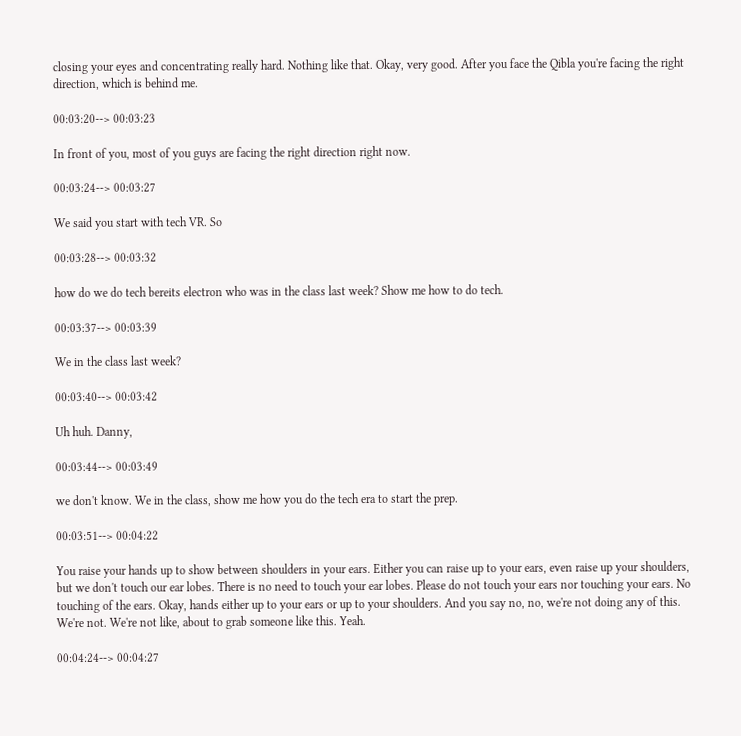closing your eyes and concentrating really hard. Nothing like that. Okay, very good. After you face the Qibla you're facing the right direction, which is behind me.

00:03:20--> 00:03:23

In front of you, most of you guys are facing the right direction right now.

00:03:24--> 00:03:27

We said you start with tech VR. So

00:03:28--> 00:03:32

how do we do tech bereits electron who was in the class last week? Show me how to do tech.

00:03:37--> 00:03:39

We in the class last week?

00:03:40--> 00:03:42

Uh huh. Danny,

00:03:44--> 00:03:49

we don't know. We in the class, show me how you do the tech era to start the prep.

00:03:51--> 00:04:22

You raise your hands up to show between shoulders in your ears. Either you can raise up to your ears, even raise up your shoulders, but we don't touch our ear lobes. There is no need to touch your ear lobes. Please do not touch your ears nor touching your ears. No touching of the ears. Okay, hands either up to your ears or up to your shoulders. And you say no, no, we're not doing any of this. We're not. We're not like, about to grab someone like this. Yeah.

00:04:24--> 00:04:27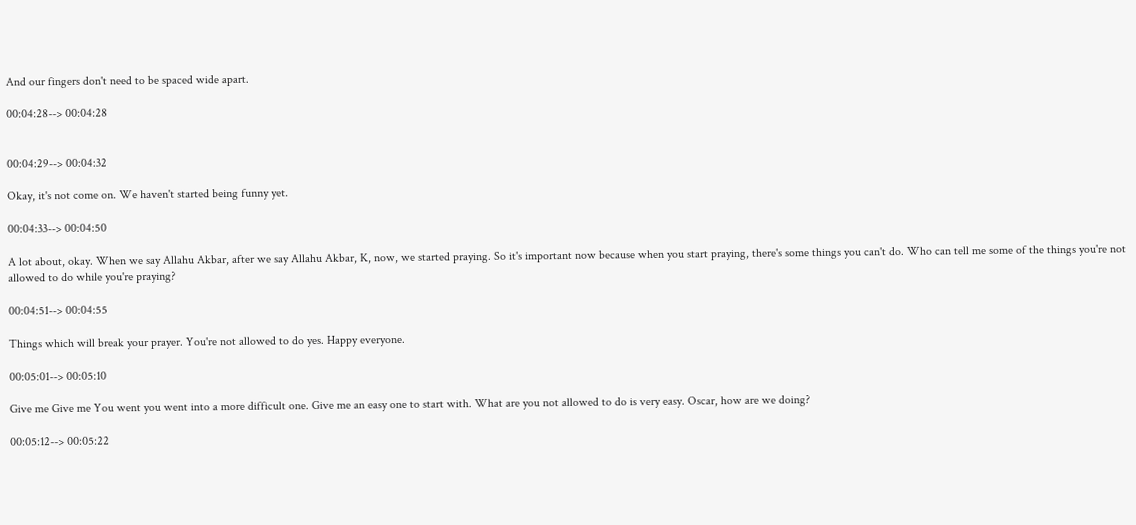And our fingers don't need to be spaced wide apart.

00:04:28--> 00:04:28


00:04:29--> 00:04:32

Okay, it's not come on. We haven't started being funny yet.

00:04:33--> 00:04:50

A lot about, okay. When we say Allahu Akbar, after we say Allahu Akbar, K, now, we started praying. So it's important now because when you start praying, there's some things you can't do. Who can tell me some of the things you're not allowed to do while you're praying?

00:04:51--> 00:04:55

Things which will break your prayer. You're not allowed to do yes. Happy everyone.

00:05:01--> 00:05:10

Give me Give me You went you went into a more difficult one. Give me an easy one to start with. What are you not allowed to do is very easy. Oscar, how are we doing?

00:05:12--> 00:05:22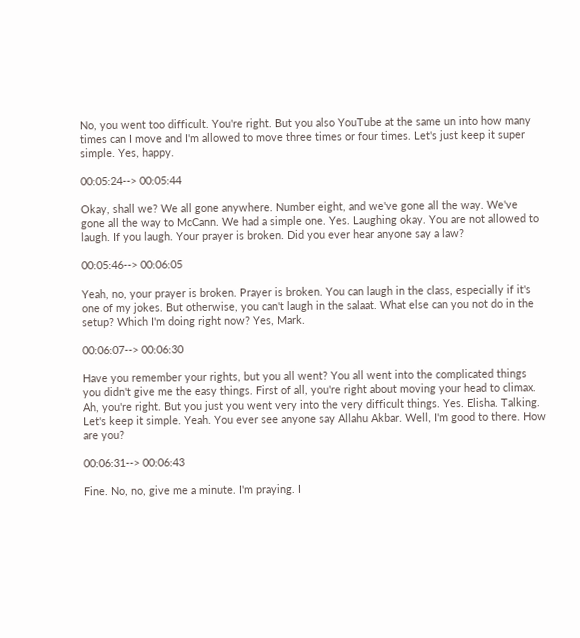No, you went too difficult. You're right. But you also YouTube at the same un into how many times can I move and I'm allowed to move three times or four times. Let's just keep it super simple. Yes, happy.

00:05:24--> 00:05:44

Okay, shall we? We all gone anywhere. Number eight, and we've gone all the way. We've gone all the way to McCann. We had a simple one. Yes. Laughing okay. You are not allowed to laugh. If you laugh. Your prayer is broken. Did you ever hear anyone say a law?

00:05:46--> 00:06:05

Yeah, no, your prayer is broken. Prayer is broken. You can laugh in the class, especially if it's one of my jokes. But otherwise, you can't laugh in the salaat. What else can you not do in the setup? Which I'm doing right now? Yes, Mark.

00:06:07--> 00:06:30

Have you remember your rights, but you all went? You all went into the complicated things you didn't give me the easy things. First of all, you're right about moving your head to climax. Ah, you're right. But you just you went very into the very difficult things. Yes. Elisha. Talking. Let's keep it simple. Yeah. You ever see anyone say Allahu Akbar. Well, I'm good to there. How are you?

00:06:31--> 00:06:43

Fine. No, no, give me a minute. I'm praying. I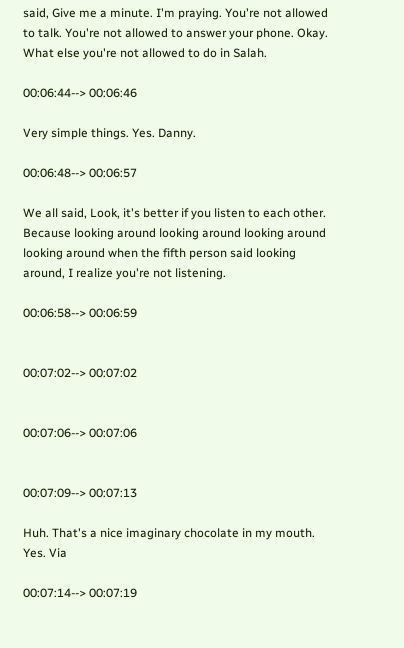said, Give me a minute. I'm praying. You're not allowed to talk. You're not allowed to answer your phone. Okay. What else you're not allowed to do in Salah.

00:06:44--> 00:06:46

Very simple things. Yes. Danny.

00:06:48--> 00:06:57

We all said, Look, it's better if you listen to each other. Because looking around looking around looking around looking around when the fifth person said looking around, I realize you're not listening.

00:06:58--> 00:06:59


00:07:02--> 00:07:02


00:07:06--> 00:07:06


00:07:09--> 00:07:13

Huh. That's a nice imaginary chocolate in my mouth. Yes. Via

00:07:14--> 00:07:19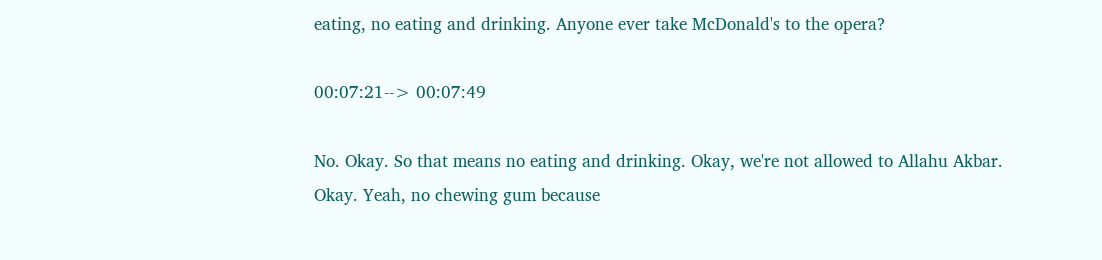eating, no eating and drinking. Anyone ever take McDonald's to the opera?

00:07:21--> 00:07:49

No. Okay. So that means no eating and drinking. Okay, we're not allowed to Allahu Akbar. Okay. Yeah, no chewing gum because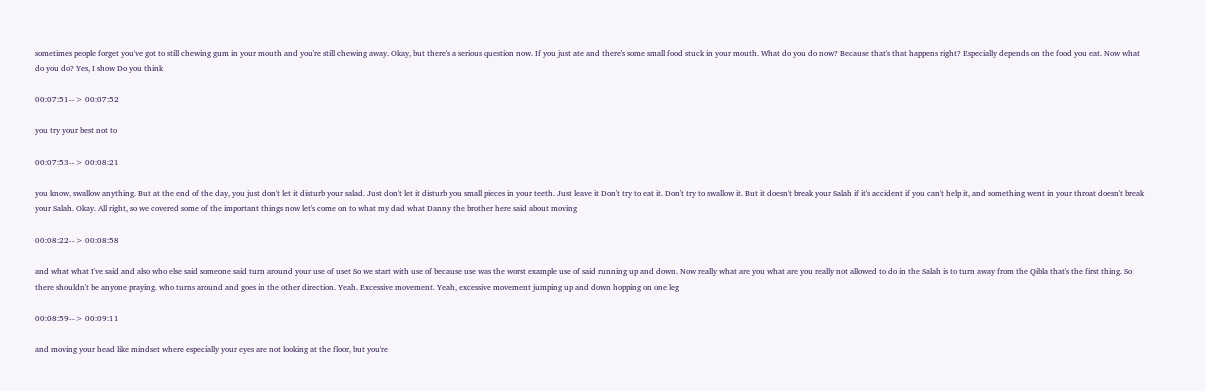sometimes people forget you've got to still chewing gum in your mouth and you're still chewing away. Okay, but there's a serious question now. If you just ate and there's some small food stuck in your mouth. What do you do now? Because that's that happens right? Especially depends on the food you eat. Now what do you do? Yes, I show Do you think

00:07:51--> 00:07:52

you try your best not to

00:07:53--> 00:08:21

you know, swallow anything. But at the end of the day, you just don't let it disturb your salad. Just don't let it disturb you small pieces in your teeth. Just leave it Don't try to eat it. Don't try to swallow it. But it doesn't break your Salah if it's accident if you can't help it, and something went in your throat doesn't break your Salah. Okay. All right, so we covered some of the important things now let's come on to what my dad what Danny the brother here said about moving

00:08:22--> 00:08:58

and what what I've said and also who else said someone said turn around your use of uset So we start with use of because use was the worst example use of said running up and down. Now really what are you what are you really not allowed to do in the Salah is to turn away from the Qibla that's the first thing. So there shouldn't be anyone praying. who turns around and goes in the other direction. Yeah. Excessive movement. Yeah, excessive movement jumping up and down hopping on one leg

00:08:59--> 00:09:11

and moving your head like mindset where especially your eyes are not looking at the floor, but you're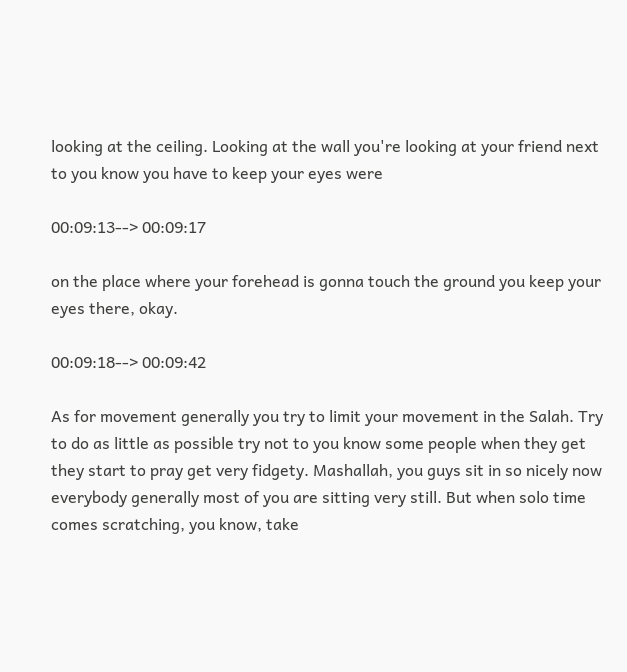looking at the ceiling. Looking at the wall you're looking at your friend next to you know you have to keep your eyes were

00:09:13--> 00:09:17

on the place where your forehead is gonna touch the ground you keep your eyes there, okay.

00:09:18--> 00:09:42

As for movement generally you try to limit your movement in the Salah. Try to do as little as possible try not to you know some people when they get they start to pray get very fidgety. Mashallah, you guys sit in so nicely now everybody generally most of you are sitting very still. But when solo time comes scratching, you know, take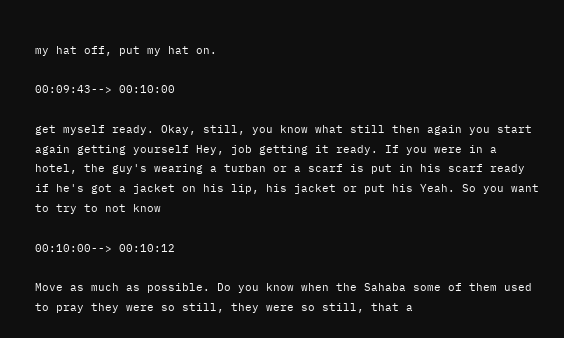my hat off, put my hat on.

00:09:43--> 00:10:00

get myself ready. Okay, still, you know what still then again you start again getting yourself Hey, job getting it ready. If you were in a hotel, the guy's wearing a turban or a scarf is put in his scarf ready if he's got a jacket on his lip, his jacket or put his Yeah. So you want to try to not know

00:10:00--> 00:10:12

Move as much as possible. Do you know when the Sahaba some of them used to pray they were so still, they were so still, that a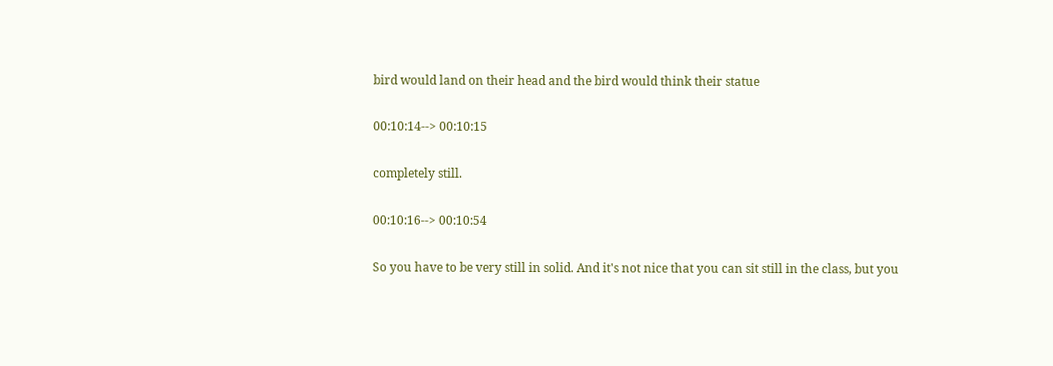bird would land on their head and the bird would think their statue

00:10:14--> 00:10:15

completely still.

00:10:16--> 00:10:54

So you have to be very still in solid. And it's not nice that you can sit still in the class, but you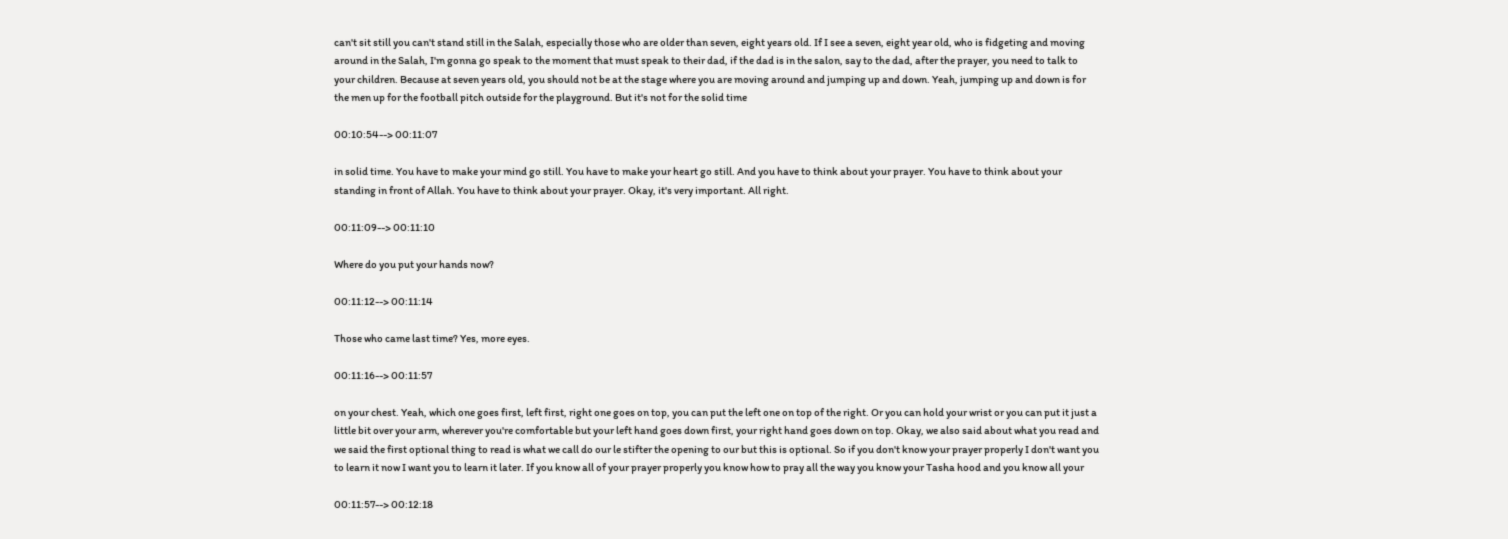can't sit still you can't stand still in the Salah, especially those who are older than seven, eight years old. If I see a seven, eight year old, who is fidgeting and moving around in the Salah, I'm gonna go speak to the moment that must speak to their dad, if the dad is in the salon, say to the dad, after the prayer, you need to talk to your children. Because at seven years old, you should not be at the stage where you are moving around and jumping up and down. Yeah, jumping up and down is for the men up for the football pitch outside for the playground. But it's not for the solid time

00:10:54--> 00:11:07

in solid time. You have to make your mind go still. You have to make your heart go still. And you have to think about your prayer. You have to think about your standing in front of Allah. You have to think about your prayer. Okay, it's very important. All right.

00:11:09--> 00:11:10

Where do you put your hands now?

00:11:12--> 00:11:14

Those who came last time? Yes, more eyes.

00:11:16--> 00:11:57

on your chest. Yeah, which one goes first, left first, right one goes on top, you can put the left one on top of the right. Or you can hold your wrist or you can put it just a little bit over your arm, wherever you're comfortable but your left hand goes down first, your right hand goes down on top. Okay, we also said about what you read and we said the first optional thing to read is what we call do our le stifter the opening to our but this is optional. So if you don't know your prayer properly I don't want you to learn it now I want you to learn it later. If you know all of your prayer properly you know how to pray all the way you know your Tasha hood and you know all your

00:11:57--> 00:12:18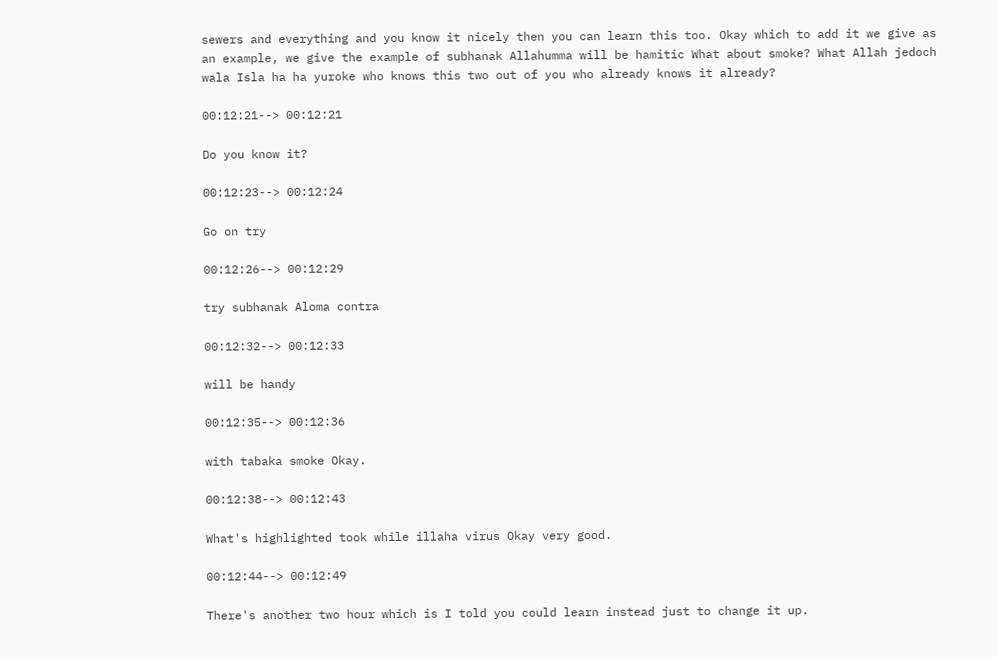sewers and everything and you know it nicely then you can learn this too. Okay which to add it we give as an example, we give the example of subhanak Allahumma will be hamitic What about smoke? What Allah jedoch wala Isla ha ha yuroke who knows this two out of you who already knows it already?

00:12:21--> 00:12:21

Do you know it?

00:12:23--> 00:12:24

Go on try

00:12:26--> 00:12:29

try subhanak Aloma contra

00:12:32--> 00:12:33

will be handy

00:12:35--> 00:12:36

with tabaka smoke Okay.

00:12:38--> 00:12:43

What's highlighted took while illaha virus Okay very good.

00:12:44--> 00:12:49

There's another two hour which is I told you could learn instead just to change it up.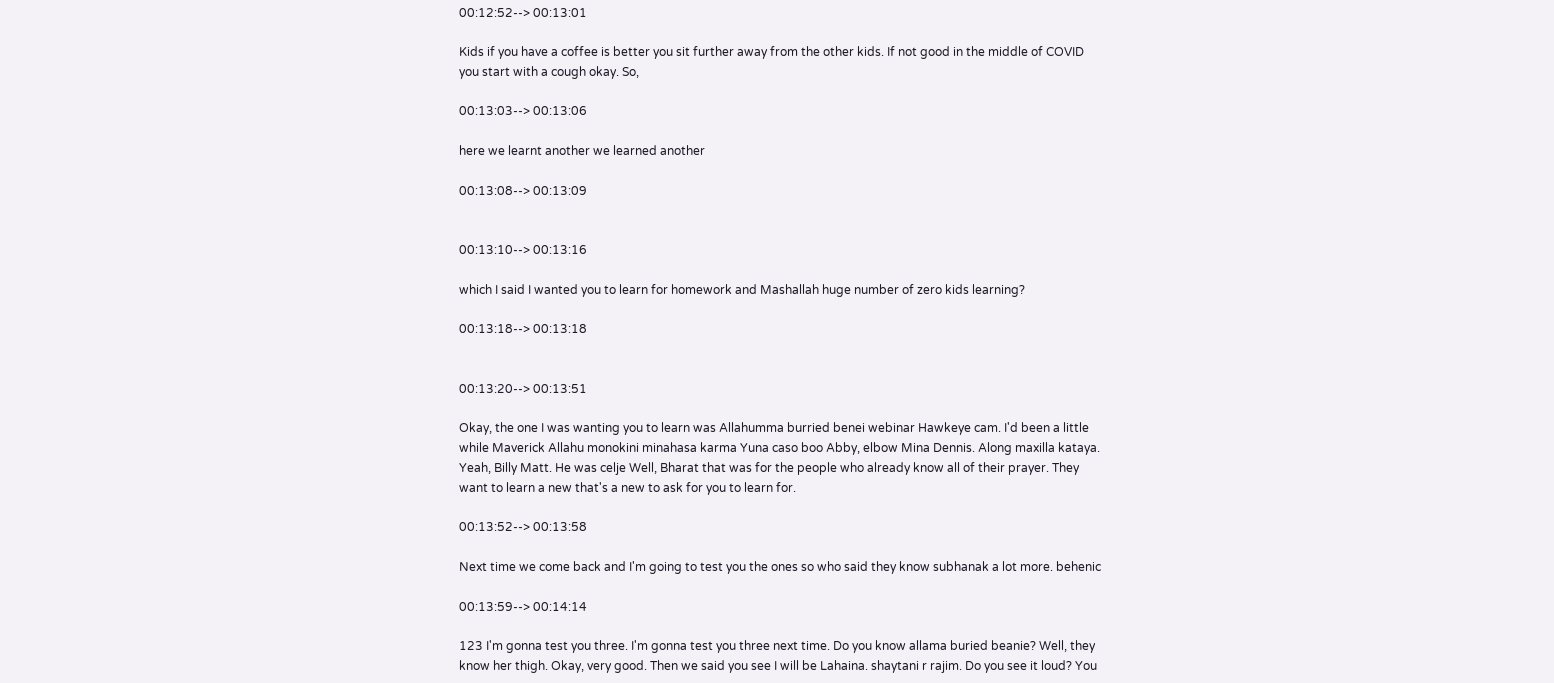00:12:52--> 00:13:01

Kids if you have a coffee is better you sit further away from the other kids. If not good in the middle of COVID you start with a cough okay. So,

00:13:03--> 00:13:06

here we learnt another we learned another

00:13:08--> 00:13:09


00:13:10--> 00:13:16

which I said I wanted you to learn for homework and Mashallah huge number of zero kids learning?

00:13:18--> 00:13:18


00:13:20--> 00:13:51

Okay, the one I was wanting you to learn was Allahumma burried benei webinar Hawkeye cam. I'd been a little while Maverick Allahu monokini minahasa karma Yuna caso boo Abby, elbow Mina Dennis. Along maxilla kataya. Yeah, Billy Matt. He was celje Well, Bharat that was for the people who already know all of their prayer. They want to learn a new that's a new to ask for you to learn for.

00:13:52--> 00:13:58

Next time we come back and I'm going to test you the ones so who said they know subhanak a lot more. behenic

00:13:59--> 00:14:14

123 I'm gonna test you three. I'm gonna test you three next time. Do you know allama buried beanie? Well, they know her thigh. Okay, very good. Then we said you see I will be Lahaina. shaytani r rajim. Do you see it loud? You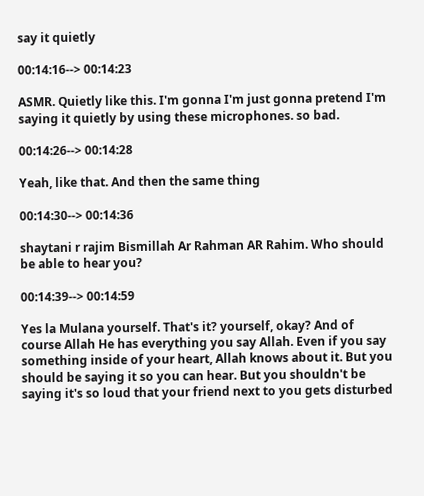say it quietly

00:14:16--> 00:14:23

ASMR. Quietly like this. I'm gonna I'm just gonna pretend I'm saying it quietly by using these microphones. so bad.

00:14:26--> 00:14:28

Yeah, like that. And then the same thing

00:14:30--> 00:14:36

shaytani r rajim Bismillah Ar Rahman AR Rahim. Who should be able to hear you?

00:14:39--> 00:14:59

Yes la Mulana yourself. That's it? yourself, okay? And of course Allah He has everything you say Allah. Even if you say something inside of your heart, Allah knows about it. But you should be saying it so you can hear. But you shouldn't be saying it's so loud that your friend next to you gets disturbed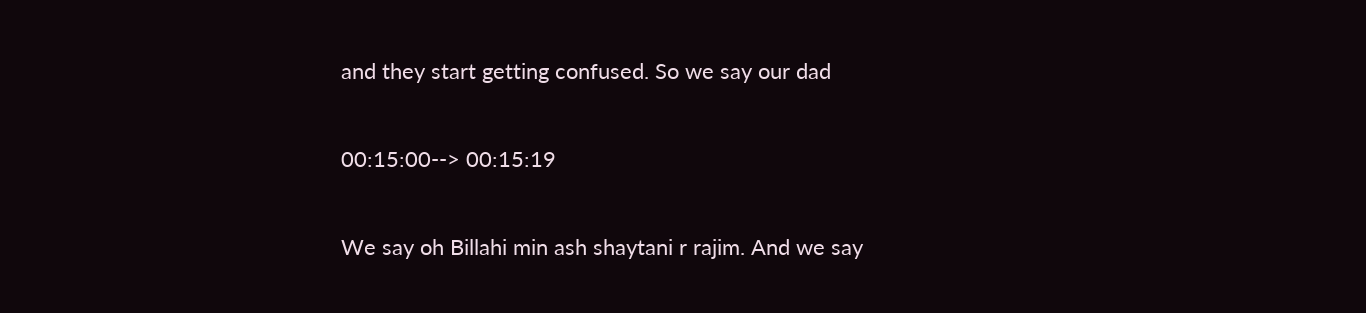and they start getting confused. So we say our dad

00:15:00--> 00:15:19

We say oh Billahi min ash shaytani r rajim. And we say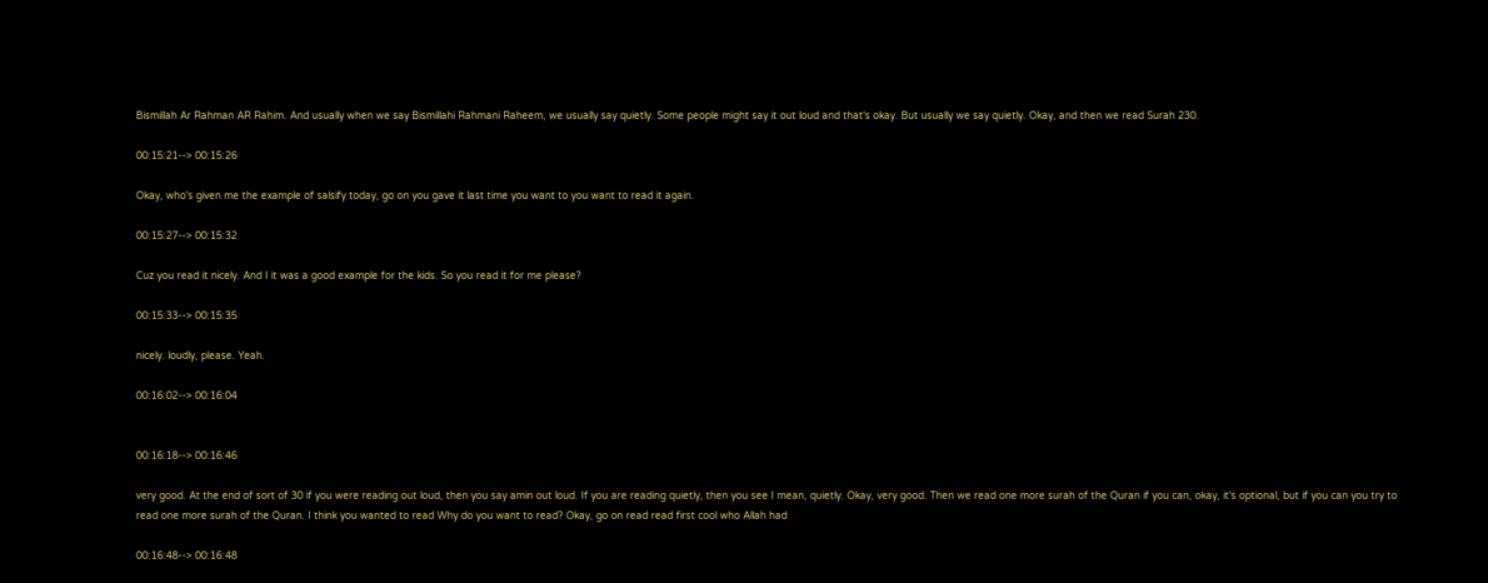Bismillah Ar Rahman AR Rahim. And usually when we say Bismillahi Rahmani Raheem, we usually say quietly. Some people might say it out loud and that's okay. But usually we say quietly. Okay, and then we read Surah 230.

00:15:21--> 00:15:26

Okay, who's given me the example of salsify today, go on you gave it last time you want to you want to read it again.

00:15:27--> 00:15:32

Cuz you read it nicely. And I it was a good example for the kids. So you read it for me please?

00:15:33--> 00:15:35

nicely. loudly, please. Yeah.

00:16:02--> 00:16:04


00:16:18--> 00:16:46

very good. At the end of sort of 30 if you were reading out loud, then you say amin out loud. If you are reading quietly, then you see I mean, quietly. Okay, very good. Then we read one more surah of the Quran if you can, okay, it's optional, but if you can you try to read one more surah of the Quran. I think you wanted to read Why do you want to read? Okay, go on read read first cool who Allah had

00:16:48--> 00:16:48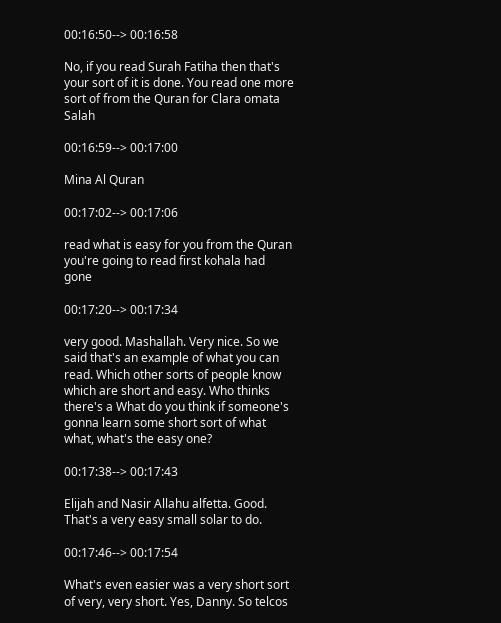00:16:50--> 00:16:58

No, if you read Surah Fatiha then that's your sort of it is done. You read one more sort of from the Quran for Clara omata Salah

00:16:59--> 00:17:00

Mina Al Quran

00:17:02--> 00:17:06

read what is easy for you from the Quran you're going to read first kohala had gone

00:17:20--> 00:17:34

very good. Mashallah. Very nice. So we said that's an example of what you can read. Which other sorts of people know which are short and easy. Who thinks there's a What do you think if someone's gonna learn some short sort of what what, what's the easy one?

00:17:38--> 00:17:43

Elijah and Nasir Allahu alfetta. Good. That's a very easy small solar to do.

00:17:46--> 00:17:54

What's even easier was a very short sort of very, very short. Yes, Danny. So telcos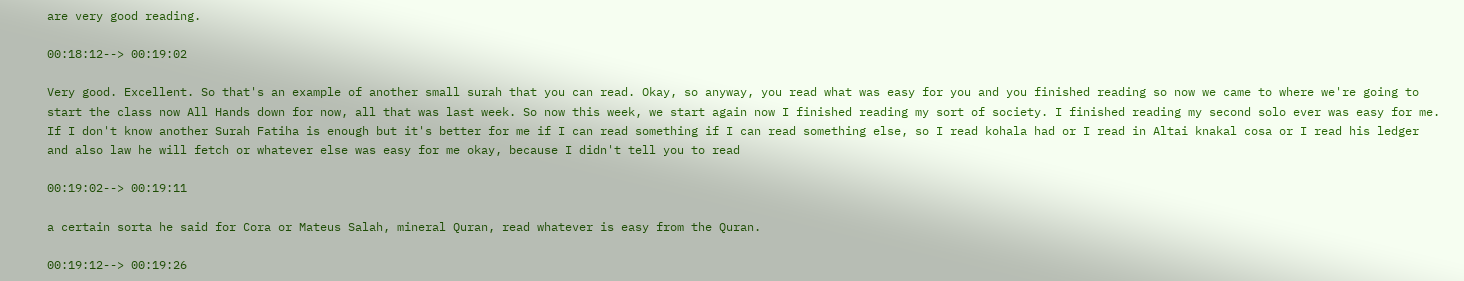are very good reading.

00:18:12--> 00:19:02

Very good. Excellent. So that's an example of another small surah that you can read. Okay, so anyway, you read what was easy for you and you finished reading so now we came to where we're going to start the class now All Hands down for now, all that was last week. So now this week, we start again now I finished reading my sort of society. I finished reading my second solo ever was easy for me. If I don't know another Surah Fatiha is enough but it's better for me if I can read something if I can read something else, so I read kohala had or I read in Altai knakal cosa or I read his ledger and also law he will fetch or whatever else was easy for me okay, because I didn't tell you to read

00:19:02--> 00:19:11

a certain sorta he said for Cora or Mateus Salah, mineral Quran, read whatever is easy from the Quran.

00:19:12--> 00:19:26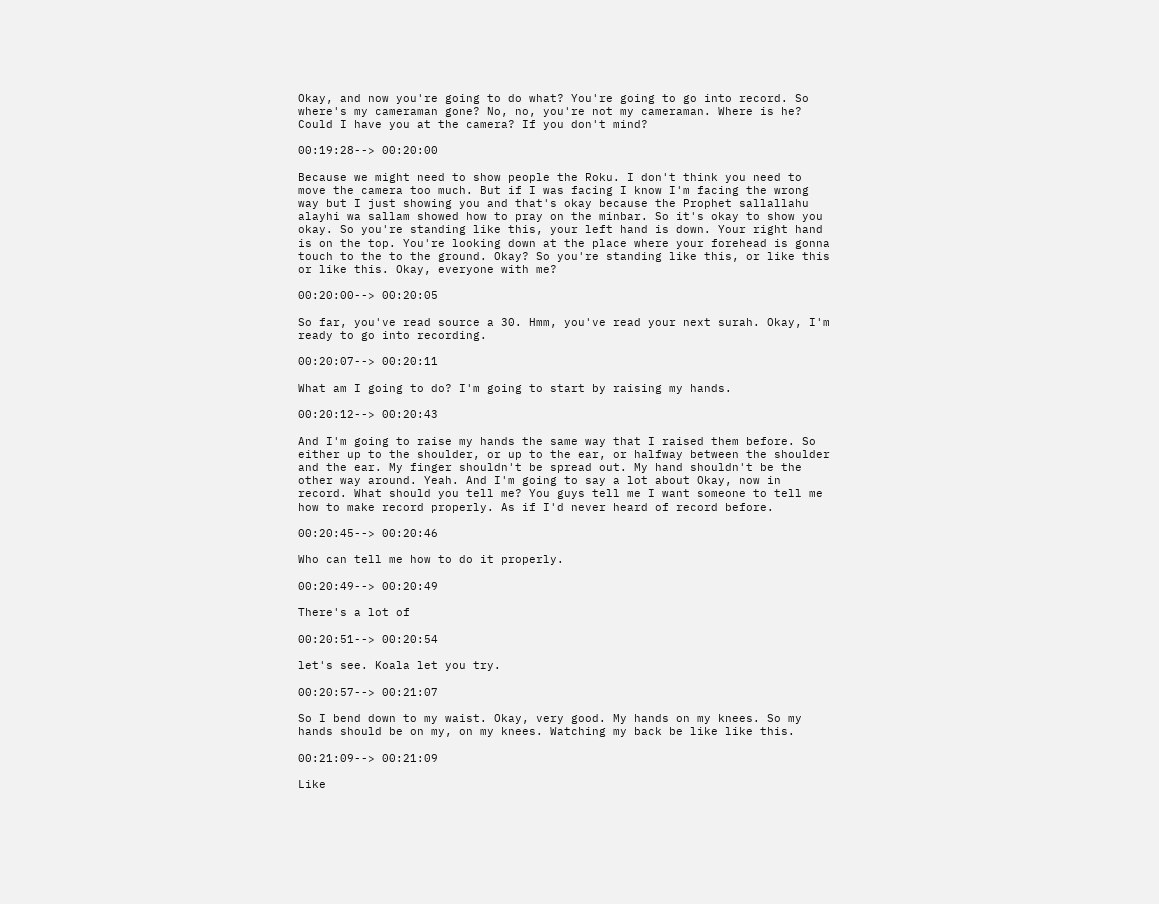Okay, and now you're going to do what? You're going to go into record. So where's my cameraman gone? No, no, you're not my cameraman. Where is he? Could I have you at the camera? If you don't mind?

00:19:28--> 00:20:00

Because we might need to show people the Roku. I don't think you need to move the camera too much. But if I was facing I know I'm facing the wrong way but I just showing you and that's okay because the Prophet sallallahu alayhi wa sallam showed how to pray on the minbar. So it's okay to show you okay. So you're standing like this, your left hand is down. Your right hand is on the top. You're looking down at the place where your forehead is gonna touch to the to the ground. Okay? So you're standing like this, or like this or like this. Okay, everyone with me?

00:20:00--> 00:20:05

So far, you've read source a 30. Hmm, you've read your next surah. Okay, I'm ready to go into recording.

00:20:07--> 00:20:11

What am I going to do? I'm going to start by raising my hands.

00:20:12--> 00:20:43

And I'm going to raise my hands the same way that I raised them before. So either up to the shoulder, or up to the ear, or halfway between the shoulder and the ear. My finger shouldn't be spread out. My hand shouldn't be the other way around. Yeah. And I'm going to say a lot about Okay, now in record. What should you tell me? You guys tell me I want someone to tell me how to make record properly. As if I'd never heard of record before.

00:20:45--> 00:20:46

Who can tell me how to do it properly.

00:20:49--> 00:20:49

There's a lot of

00:20:51--> 00:20:54

let's see. Koala let you try.

00:20:57--> 00:21:07

So I bend down to my waist. Okay, very good. My hands on my knees. So my hands should be on my, on my knees. Watching my back be like like this.

00:21:09--> 00:21:09

Like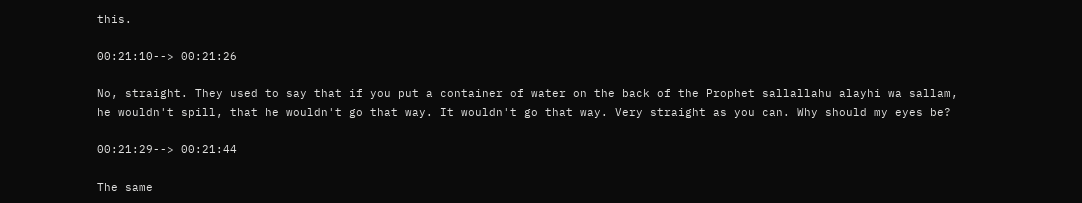this.

00:21:10--> 00:21:26

No, straight. They used to say that if you put a container of water on the back of the Prophet sallallahu alayhi wa sallam, he wouldn't spill, that he wouldn't go that way. It wouldn't go that way. Very straight as you can. Why should my eyes be?

00:21:29--> 00:21:44

The same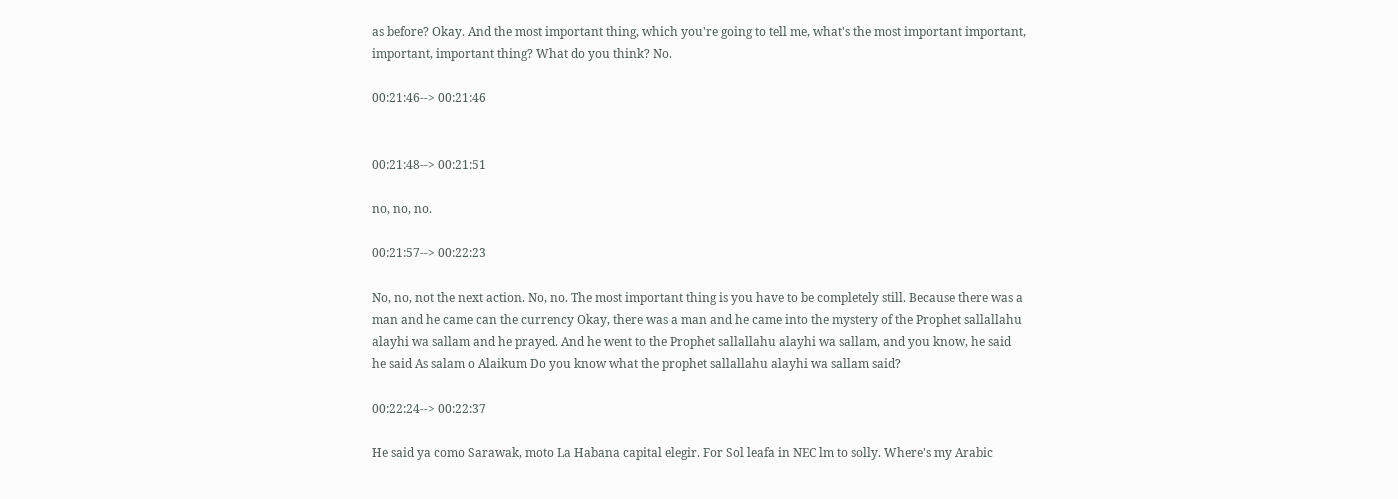as before? Okay. And the most important thing, which you're going to tell me, what's the most important important, important, important thing? What do you think? No.

00:21:46--> 00:21:46


00:21:48--> 00:21:51

no, no, no.

00:21:57--> 00:22:23

No, no, not the next action. No, no. The most important thing is you have to be completely still. Because there was a man and he came can the currency Okay, there was a man and he came into the mystery of the Prophet sallallahu alayhi wa sallam and he prayed. And he went to the Prophet sallallahu alayhi wa sallam, and you know, he said he said As salam o Alaikum Do you know what the prophet sallallahu alayhi wa sallam said?

00:22:24--> 00:22:37

He said ya como Sarawak, moto La Habana capital elegir. For Sol leafa in NEC lm to solly. Where's my Arabic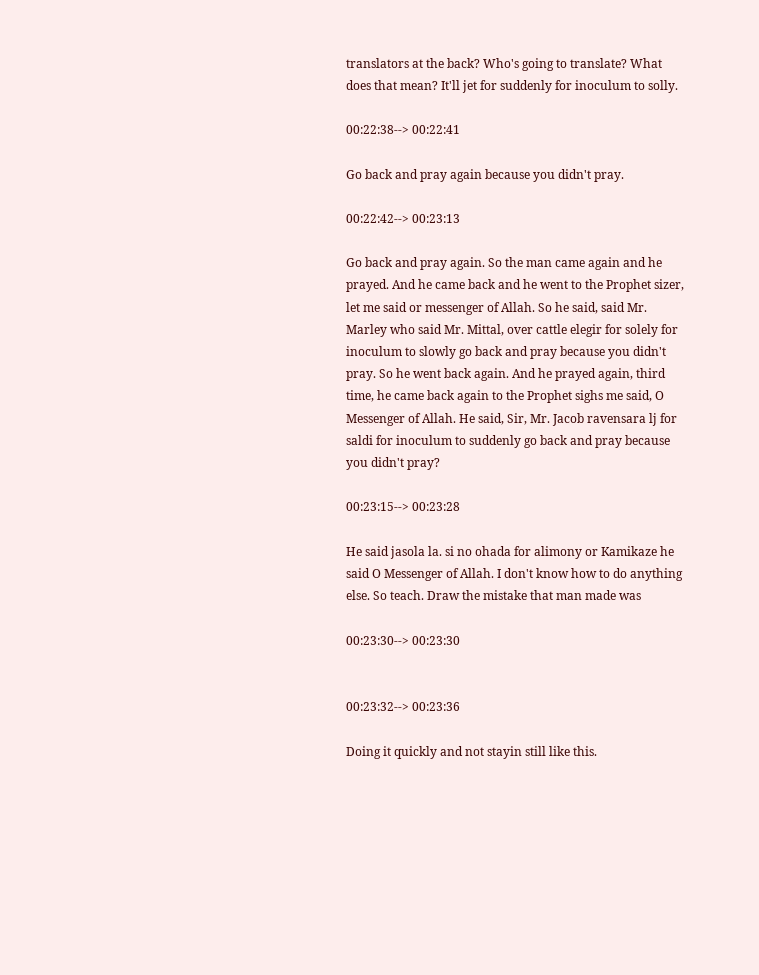translators at the back? Who's going to translate? What does that mean? It'll jet for suddenly for inoculum to solly.

00:22:38--> 00:22:41

Go back and pray again because you didn't pray.

00:22:42--> 00:23:13

Go back and pray again. So the man came again and he prayed. And he came back and he went to the Prophet sizer, let me said or messenger of Allah. So he said, said Mr. Marley who said Mr. Mittal, over cattle elegir for solely for inoculum to slowly go back and pray because you didn't pray. So he went back again. And he prayed again, third time, he came back again to the Prophet sighs me said, O Messenger of Allah. He said, Sir, Mr. Jacob ravensara lj for saldi for inoculum to suddenly go back and pray because you didn't pray?

00:23:15--> 00:23:28

He said jasola la. si no ohada for alimony or Kamikaze he said O Messenger of Allah. I don't know how to do anything else. So teach. Draw the mistake that man made was

00:23:30--> 00:23:30


00:23:32--> 00:23:36

Doing it quickly and not stayin still like this.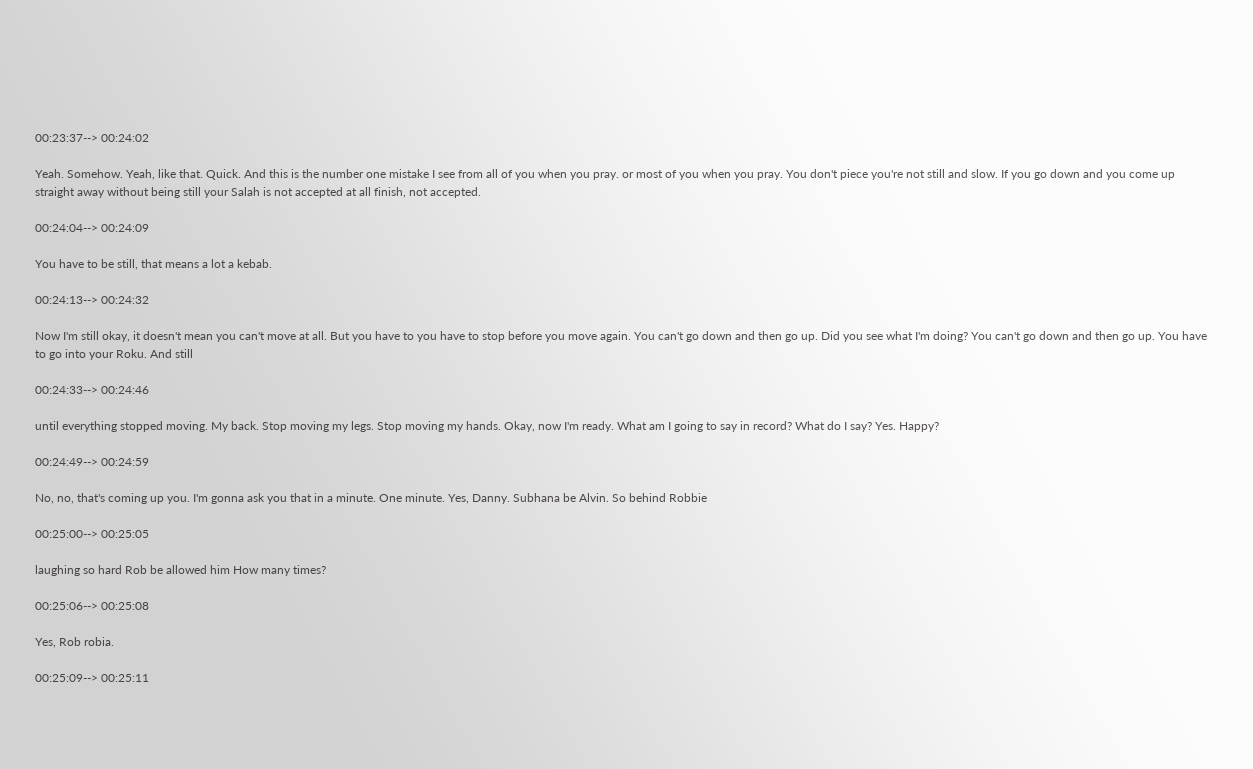00:23:37--> 00:24:02

Yeah. Somehow. Yeah, like that. Quick. And this is the number one mistake I see from all of you when you pray. or most of you when you pray. You don't piece you're not still and slow. If you go down and you come up straight away without being still your Salah is not accepted at all finish, not accepted.

00:24:04--> 00:24:09

You have to be still, that means a lot a kebab.

00:24:13--> 00:24:32

Now I'm still okay, it doesn't mean you can't move at all. But you have to you have to stop before you move again. You can't go down and then go up. Did you see what I'm doing? You can't go down and then go up. You have to go into your Roku. And still

00:24:33--> 00:24:46

until everything stopped moving. My back. Stop moving my legs. Stop moving my hands. Okay, now I'm ready. What am I going to say in record? What do I say? Yes. Happy?

00:24:49--> 00:24:59

No, no, that's coming up you. I'm gonna ask you that in a minute. One minute. Yes, Danny. Subhana be Alvin. So behind Robbie

00:25:00--> 00:25:05

laughing so hard Rob be allowed him How many times?

00:25:06--> 00:25:08

Yes, Rob robia.

00:25:09--> 00:25:11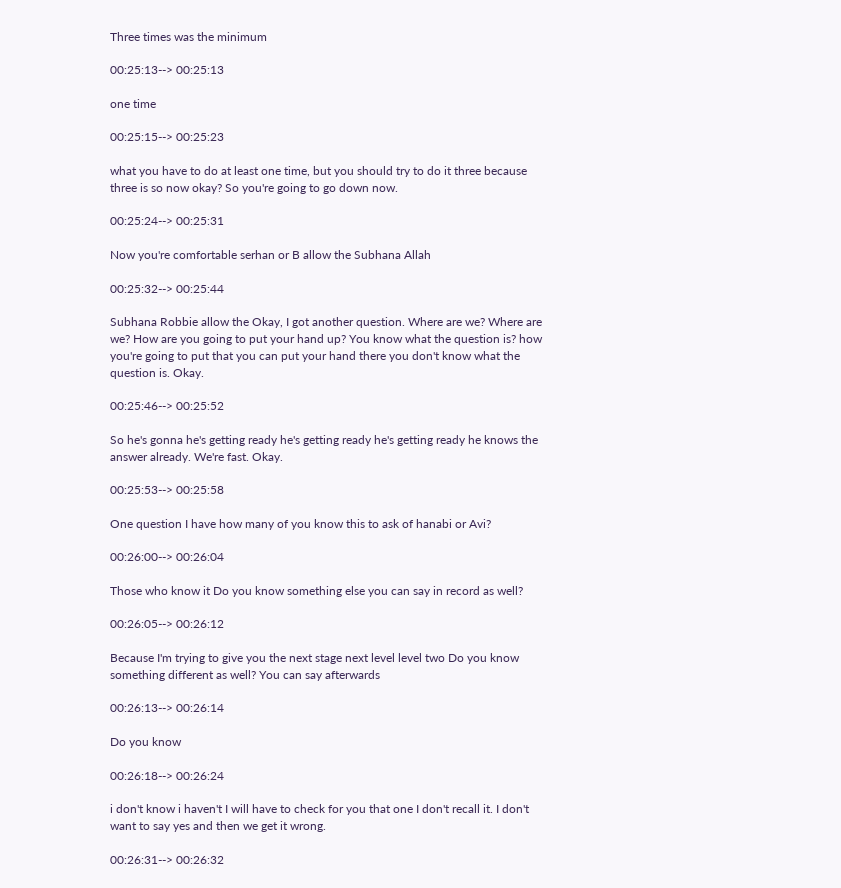Three times was the minimum

00:25:13--> 00:25:13

one time

00:25:15--> 00:25:23

what you have to do at least one time, but you should try to do it three because three is so now okay? So you're going to go down now.

00:25:24--> 00:25:31

Now you're comfortable serhan or B allow the Subhana Allah

00:25:32--> 00:25:44

Subhana Robbie allow the Okay, I got another question. Where are we? Where are we? How are you going to put your hand up? You know what the question is? how you're going to put that you can put your hand there you don't know what the question is. Okay.

00:25:46--> 00:25:52

So he's gonna he's getting ready he's getting ready he's getting ready he knows the answer already. We're fast. Okay.

00:25:53--> 00:25:58

One question I have how many of you know this to ask of hanabi or Avi?

00:26:00--> 00:26:04

Those who know it Do you know something else you can say in record as well?

00:26:05--> 00:26:12

Because I'm trying to give you the next stage next level level two Do you know something different as well? You can say afterwards

00:26:13--> 00:26:14

Do you know

00:26:18--> 00:26:24

i don't know i haven't I will have to check for you that one I don't recall it. I don't want to say yes and then we get it wrong.

00:26:31--> 00:26:32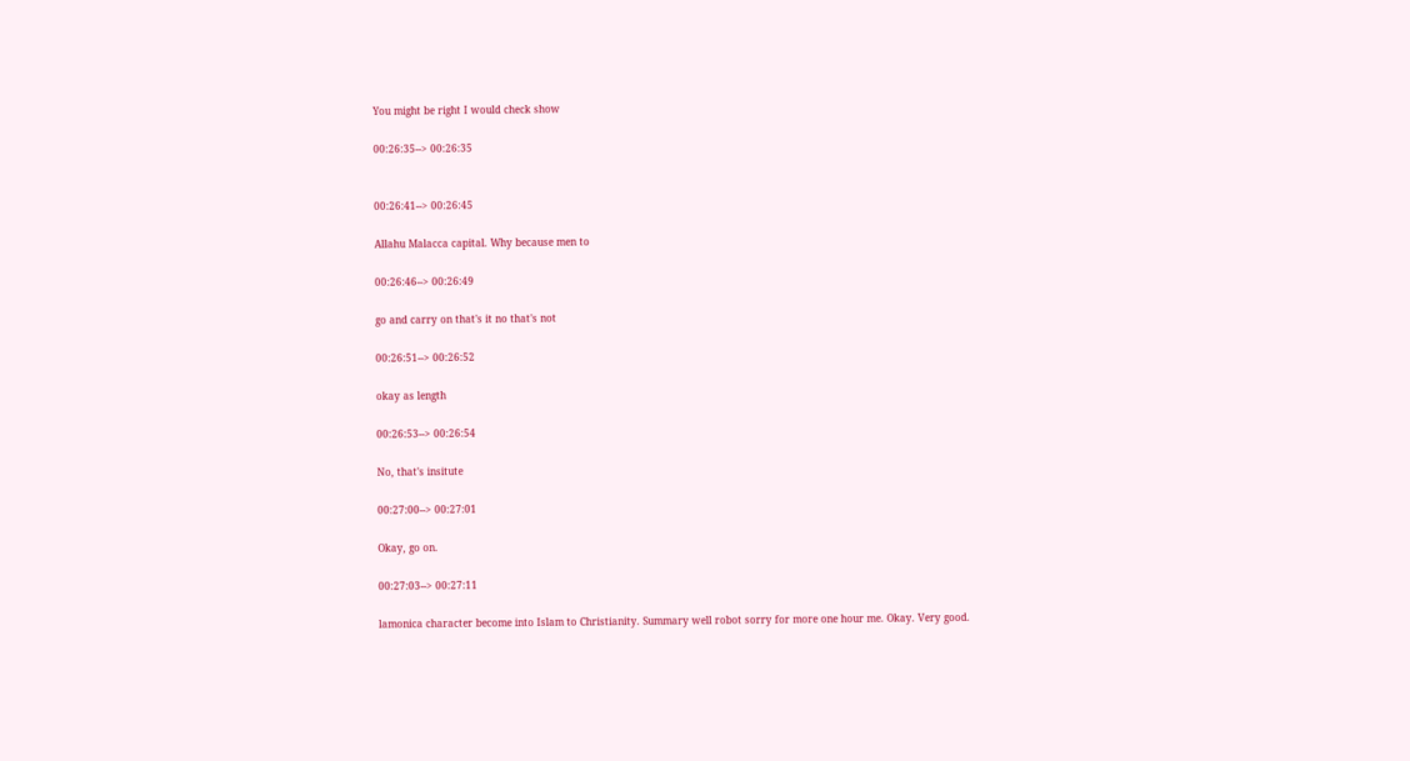You might be right I would check show

00:26:35--> 00:26:35


00:26:41--> 00:26:45

Allahu Malacca capital. Why because men to

00:26:46--> 00:26:49

go and carry on that's it no that's not

00:26:51--> 00:26:52

okay as length

00:26:53--> 00:26:54

No, that's insitute

00:27:00--> 00:27:01

Okay, go on.

00:27:03--> 00:27:11

lamonica character become into Islam to Christianity. Summary well robot sorry for more one hour me. Okay. Very good.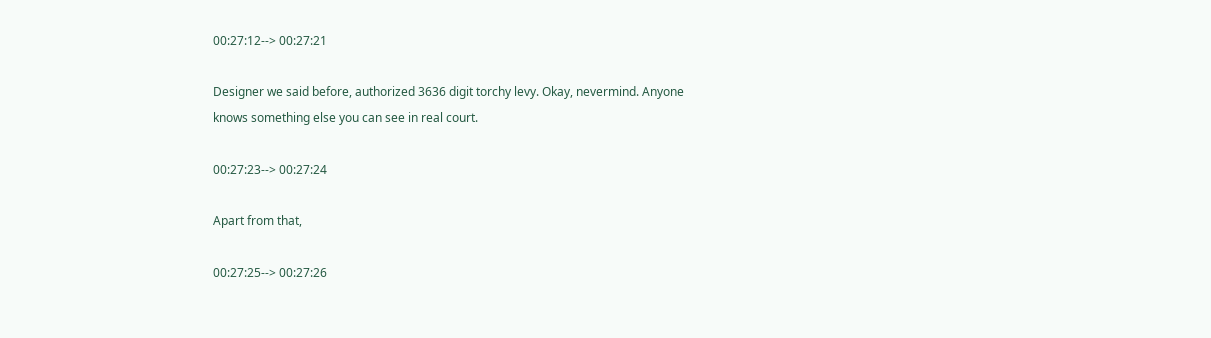00:27:12--> 00:27:21

Designer we said before, authorized 3636 digit torchy levy. Okay, nevermind. Anyone knows something else you can see in real court.

00:27:23--> 00:27:24

Apart from that,

00:27:25--> 00:27:26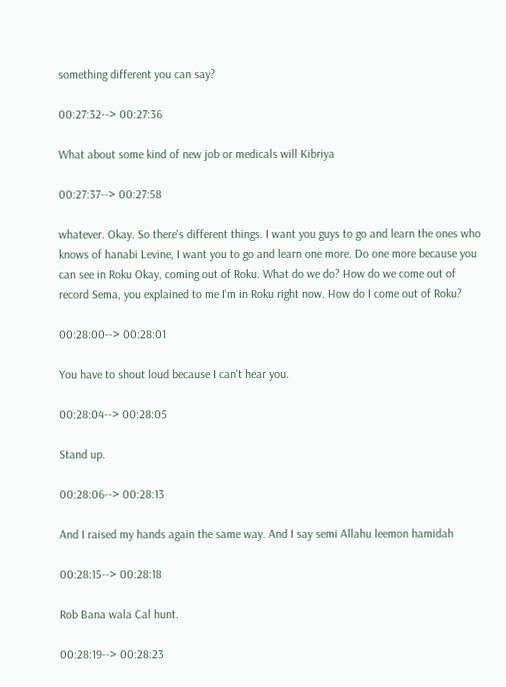something different you can say?

00:27:32--> 00:27:36

What about some kind of new job or medicals will Kibriya

00:27:37--> 00:27:58

whatever. Okay. So there's different things. I want you guys to go and learn the ones who knows of hanabi Levine, I want you to go and learn one more. Do one more because you can see in Roku Okay, coming out of Roku. What do we do? How do we come out of record Sema, you explained to me I'm in Roku right now. How do I come out of Roku?

00:28:00--> 00:28:01

You have to shout loud because I can't hear you.

00:28:04--> 00:28:05

Stand up.

00:28:06--> 00:28:13

And I raised my hands again the same way. And I say semi Allahu leemon hamidah

00:28:15--> 00:28:18

Rob Bana wala Cal hunt.

00:28:19--> 00:28:23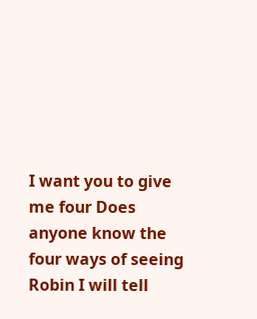I want you to give me four Does anyone know the four ways of seeing Robin I will tell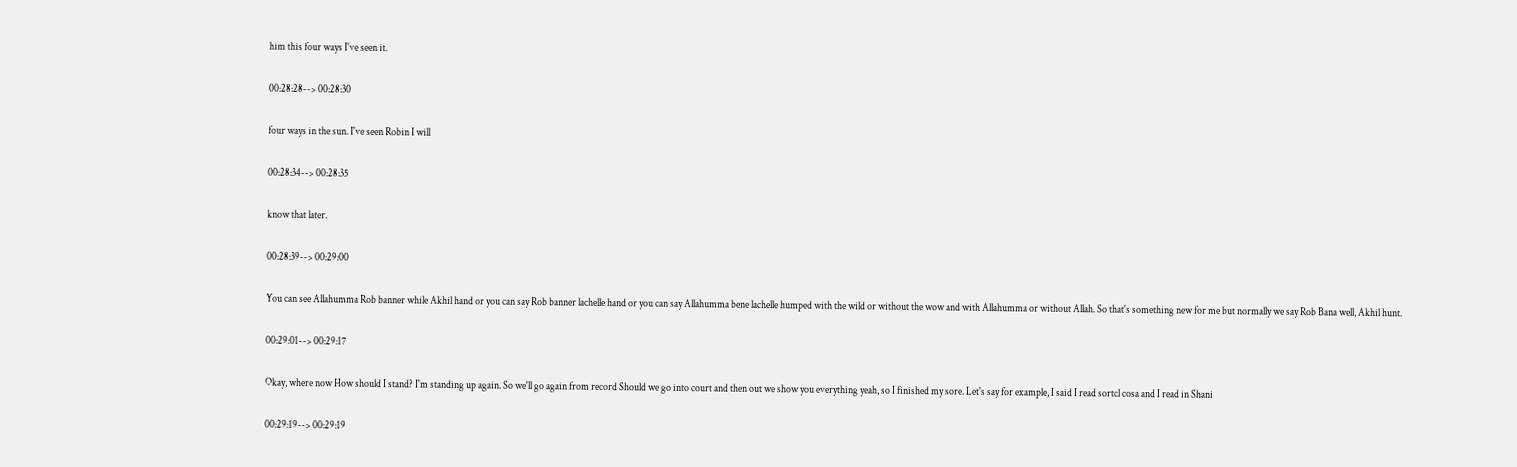him this four ways I've seen it.

00:28:28--> 00:28:30

four ways in the sun. I've seen Robin I will

00:28:34--> 00:28:35

know that later.

00:28:39--> 00:29:00

You can see Allahumma Rob banner while Akhil hand or you can say Rob banner lachelle hand or you can say Allahumma bene lachelle humped with the wild or without the wow and with Allahumma or without Allah. So that's something new for me but normally we say Rob Bana well, Akhil hunt.

00:29:01--> 00:29:17

Okay, where now How should I stand? I'm standing up again. So we'll go again from record Should we go into court and then out we show you everything yeah, so I finished my sore. Let's say for example, I said I read sortcl cosa and I read in Shani

00:29:19--> 00:29:19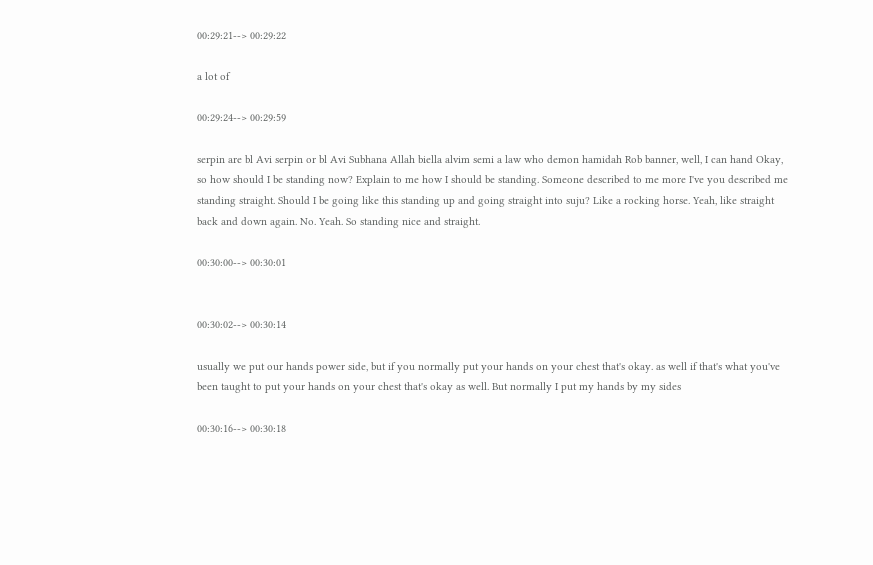00:29:21--> 00:29:22

a lot of

00:29:24--> 00:29:59

serpin are bl Avi serpin or bl Avi Subhana Allah biella alvim semi a law who demon hamidah Rob banner, well, I can hand Okay, so how should I be standing now? Explain to me how I should be standing. Someone described to me more I've you described me standing straight. Should I be going like this standing up and going straight into suju? Like a rocking horse. Yeah, like straight back and down again. No. Yeah. So standing nice and straight.

00:30:00--> 00:30:01


00:30:02--> 00:30:14

usually we put our hands power side, but if you normally put your hands on your chest that's okay. as well if that's what you've been taught to put your hands on your chest that's okay as well. But normally I put my hands by my sides

00:30:16--> 00:30:18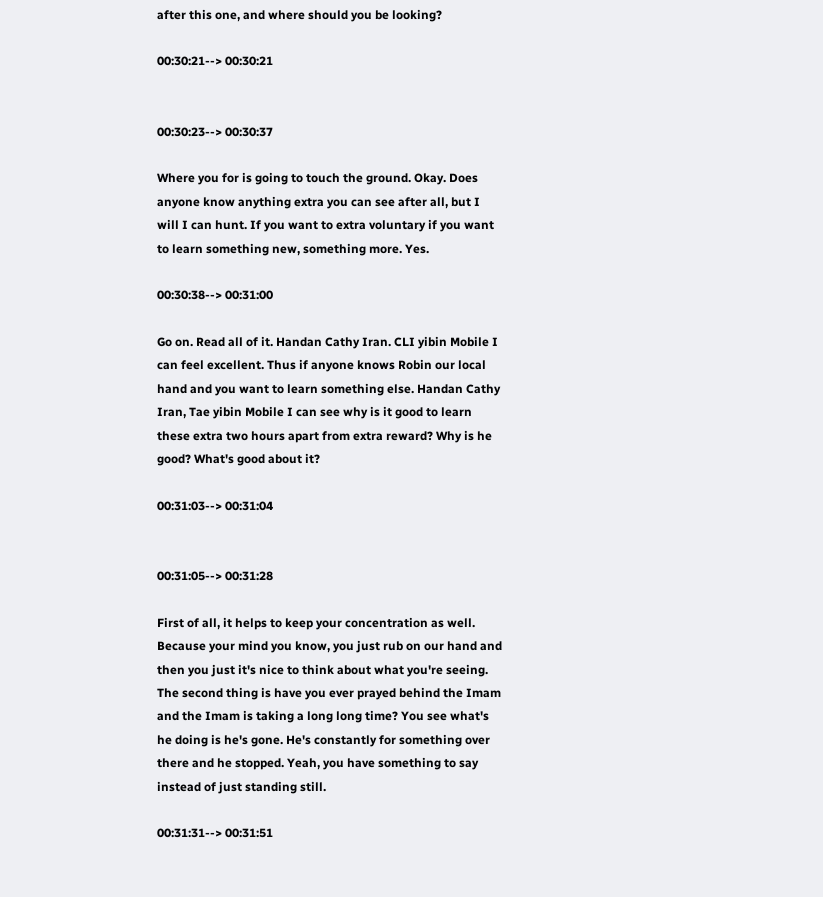after this one, and where should you be looking?

00:30:21--> 00:30:21


00:30:23--> 00:30:37

Where you for is going to touch the ground. Okay. Does anyone know anything extra you can see after all, but I will I can hunt. If you want to extra voluntary if you want to learn something new, something more. Yes.

00:30:38--> 00:31:00

Go on. Read all of it. Handan Cathy Iran. CLI yibin Mobile I can feel excellent. Thus if anyone knows Robin our local hand and you want to learn something else. Handan Cathy Iran, Tae yibin Mobile I can see why is it good to learn these extra two hours apart from extra reward? Why is he good? What's good about it?

00:31:03--> 00:31:04


00:31:05--> 00:31:28

First of all, it helps to keep your concentration as well. Because your mind you know, you just rub on our hand and then you just it's nice to think about what you're seeing. The second thing is have you ever prayed behind the Imam and the Imam is taking a long long time? You see what's he doing is he's gone. He's constantly for something over there and he stopped. Yeah, you have something to say instead of just standing still.

00:31:31--> 00:31:51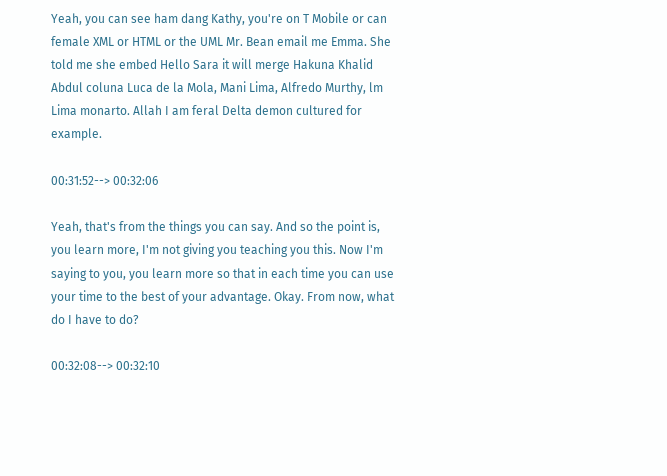Yeah, you can see ham dang Kathy, you're on T Mobile or can female XML or HTML or the UML Mr. Bean email me Emma. She told me she embed Hello Sara it will merge Hakuna Khalid Abdul coluna Luca de la Mola, Mani Lima, Alfredo Murthy, lm Lima monarto. Allah I am feral Delta demon cultured for example.

00:31:52--> 00:32:06

Yeah, that's from the things you can say. And so the point is, you learn more, I'm not giving you teaching you this. Now I'm saying to you, you learn more so that in each time you can use your time to the best of your advantage. Okay. From now, what do I have to do?

00:32:08--> 00:32:10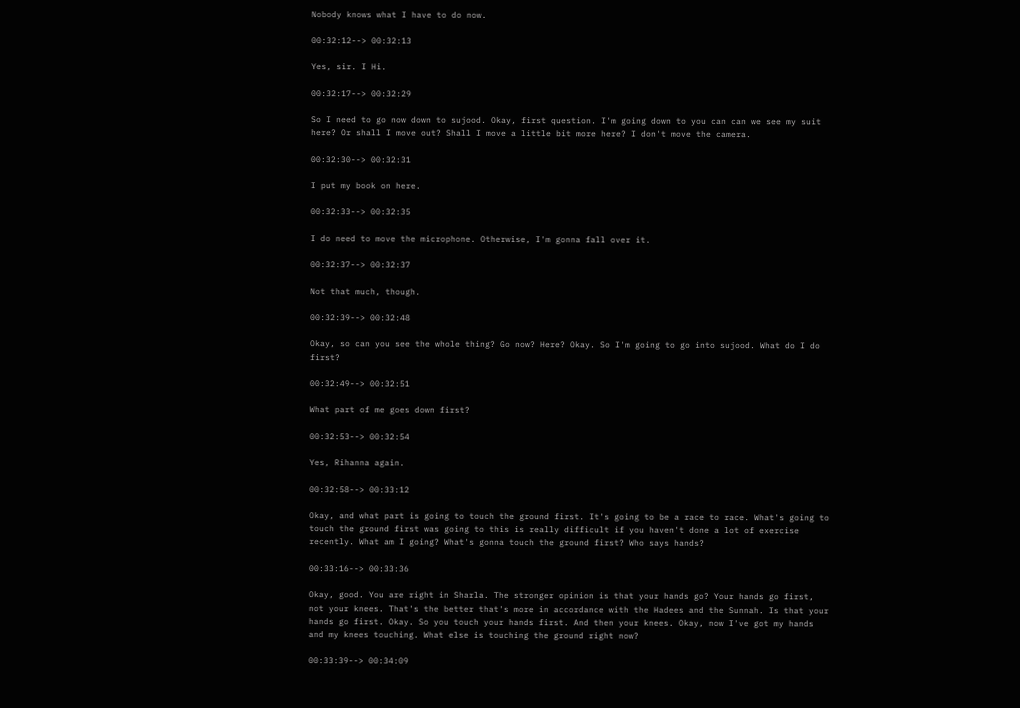Nobody knows what I have to do now.

00:32:12--> 00:32:13

Yes, sir. I Hi.

00:32:17--> 00:32:29

So I need to go now down to sujood. Okay, first question. I'm going down to you can can we see my suit here? Or shall I move out? Shall I move a little bit more here? I don't move the camera.

00:32:30--> 00:32:31

I put my book on here.

00:32:33--> 00:32:35

I do need to move the microphone. Otherwise, I'm gonna fall over it.

00:32:37--> 00:32:37

Not that much, though.

00:32:39--> 00:32:48

Okay, so can you see the whole thing? Go now? Here? Okay. So I'm going to go into sujood. What do I do first?

00:32:49--> 00:32:51

What part of me goes down first?

00:32:53--> 00:32:54

Yes, Rihanna again.

00:32:58--> 00:33:12

Okay, and what part is going to touch the ground first. It's going to be a race to race. What's going to touch the ground first was going to this is really difficult if you haven't done a lot of exercise recently. What am I going? What's gonna touch the ground first? Who says hands?

00:33:16--> 00:33:36

Okay, good. You are right in Sharla. The stronger opinion is that your hands go? Your hands go first, not your knees. That's the better that's more in accordance with the Hadees and the Sunnah. Is that your hands go first. Okay. So you touch your hands first. And then your knees. Okay, now I've got my hands and my knees touching. What else is touching the ground right now?

00:33:39--> 00:34:09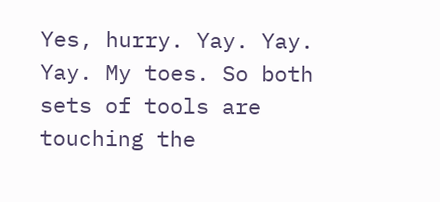Yes, hurry. Yay. Yay. Yay. My toes. So both sets of tools are touching the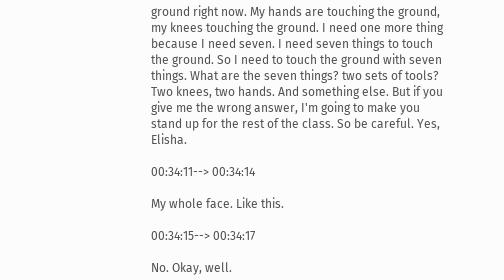ground right now. My hands are touching the ground, my knees touching the ground. I need one more thing because I need seven. I need seven things to touch the ground. So I need to touch the ground with seven things. What are the seven things? two sets of tools? Two knees, two hands. And something else. But if you give me the wrong answer, I'm going to make you stand up for the rest of the class. So be careful. Yes, Elisha.

00:34:11--> 00:34:14

My whole face. Like this.

00:34:15--> 00:34:17

No. Okay, well.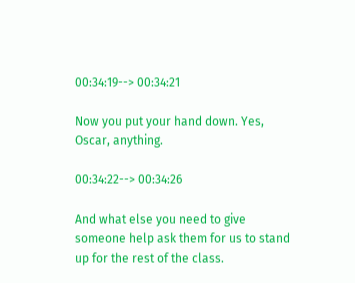00:34:19--> 00:34:21

Now you put your hand down. Yes, Oscar, anything.

00:34:22--> 00:34:26

And what else you need to give someone help ask them for us to stand up for the rest of the class.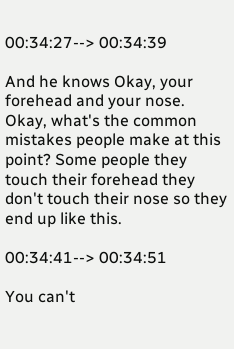00:34:27--> 00:34:39

And he knows Okay, your forehead and your nose. Okay, what's the common mistakes people make at this point? Some people they touch their forehead they don't touch their nose so they end up like this.

00:34:41--> 00:34:51

You can't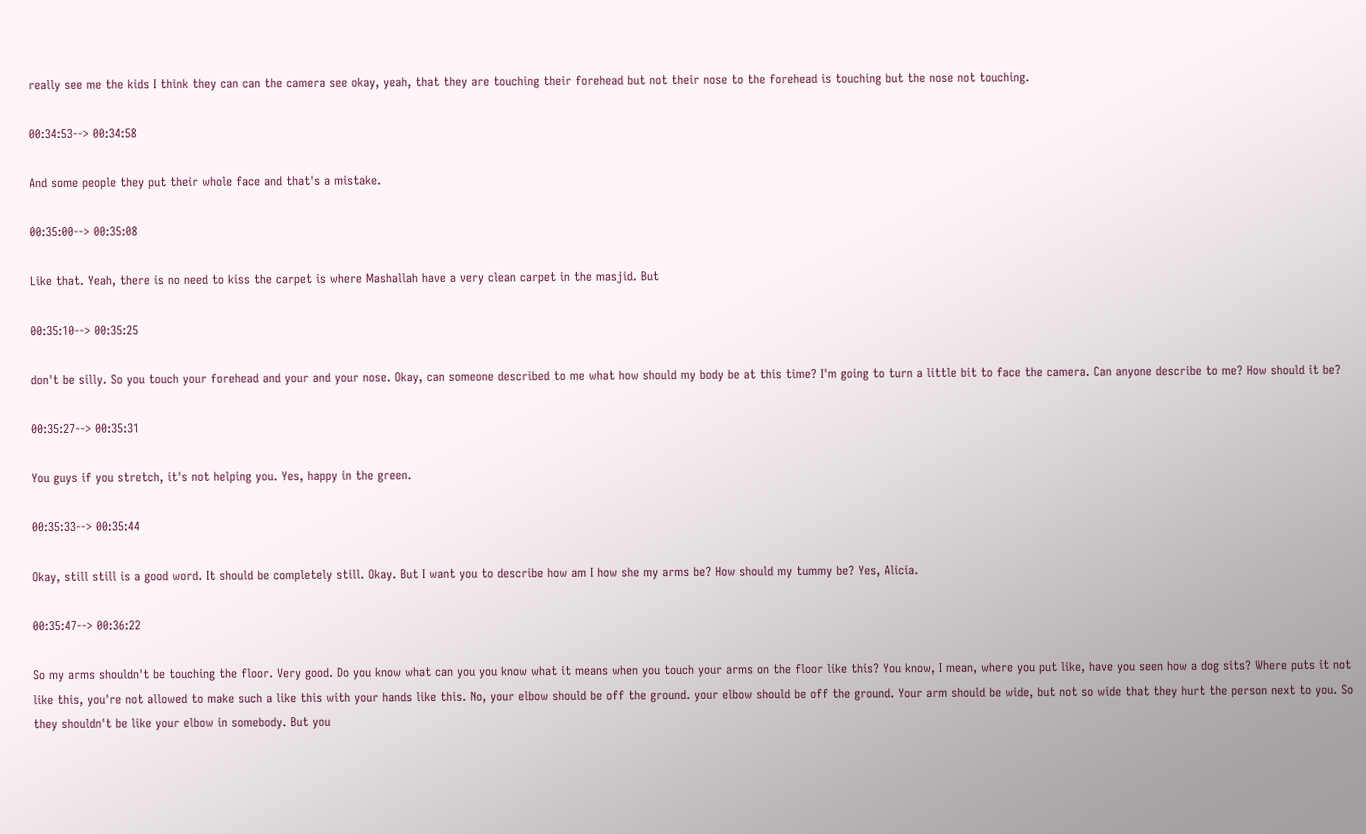really see me the kids I think they can can the camera see okay, yeah, that they are touching their forehead but not their nose to the forehead is touching but the nose not touching.

00:34:53--> 00:34:58

And some people they put their whole face and that's a mistake.

00:35:00--> 00:35:08

Like that. Yeah, there is no need to kiss the carpet is where Mashallah have a very clean carpet in the masjid. But

00:35:10--> 00:35:25

don't be silly. So you touch your forehead and your and your nose. Okay, can someone described to me what how should my body be at this time? I'm going to turn a little bit to face the camera. Can anyone describe to me? How should it be?

00:35:27--> 00:35:31

You guys if you stretch, it's not helping you. Yes, happy in the green.

00:35:33--> 00:35:44

Okay, still still is a good word. It should be completely still. Okay. But I want you to describe how am I how she my arms be? How should my tummy be? Yes, Alicia.

00:35:47--> 00:36:22

So my arms shouldn't be touching the floor. Very good. Do you know what can you you know what it means when you touch your arms on the floor like this? You know, I mean, where you put like, have you seen how a dog sits? Where puts it not like this, you're not allowed to make such a like this with your hands like this. No, your elbow should be off the ground. your elbow should be off the ground. Your arm should be wide, but not so wide that they hurt the person next to you. So they shouldn't be like your elbow in somebody. But you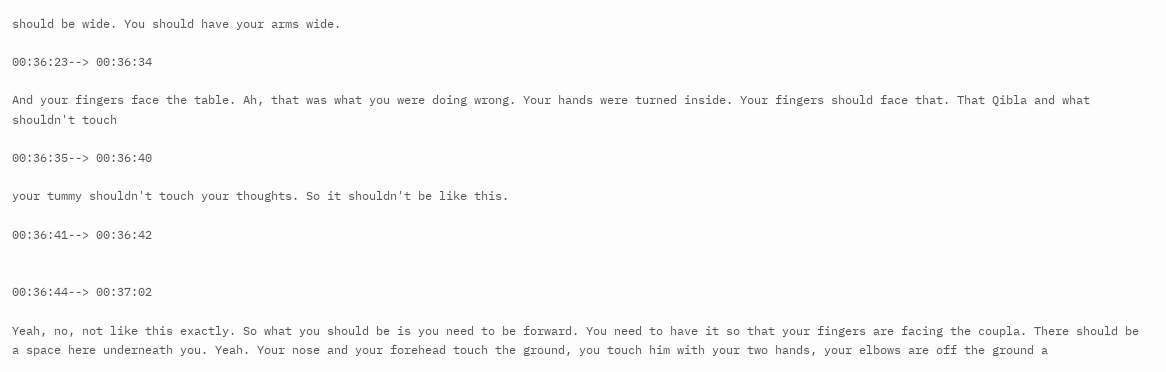should be wide. You should have your arms wide.

00:36:23--> 00:36:34

And your fingers face the table. Ah, that was what you were doing wrong. Your hands were turned inside. Your fingers should face that. That Qibla and what shouldn't touch

00:36:35--> 00:36:40

your tummy shouldn't touch your thoughts. So it shouldn't be like this.

00:36:41--> 00:36:42


00:36:44--> 00:37:02

Yeah, no, not like this exactly. So what you should be is you need to be forward. You need to have it so that your fingers are facing the coupla. There should be a space here underneath you. Yeah. Your nose and your forehead touch the ground, you touch him with your two hands, your elbows are off the ground a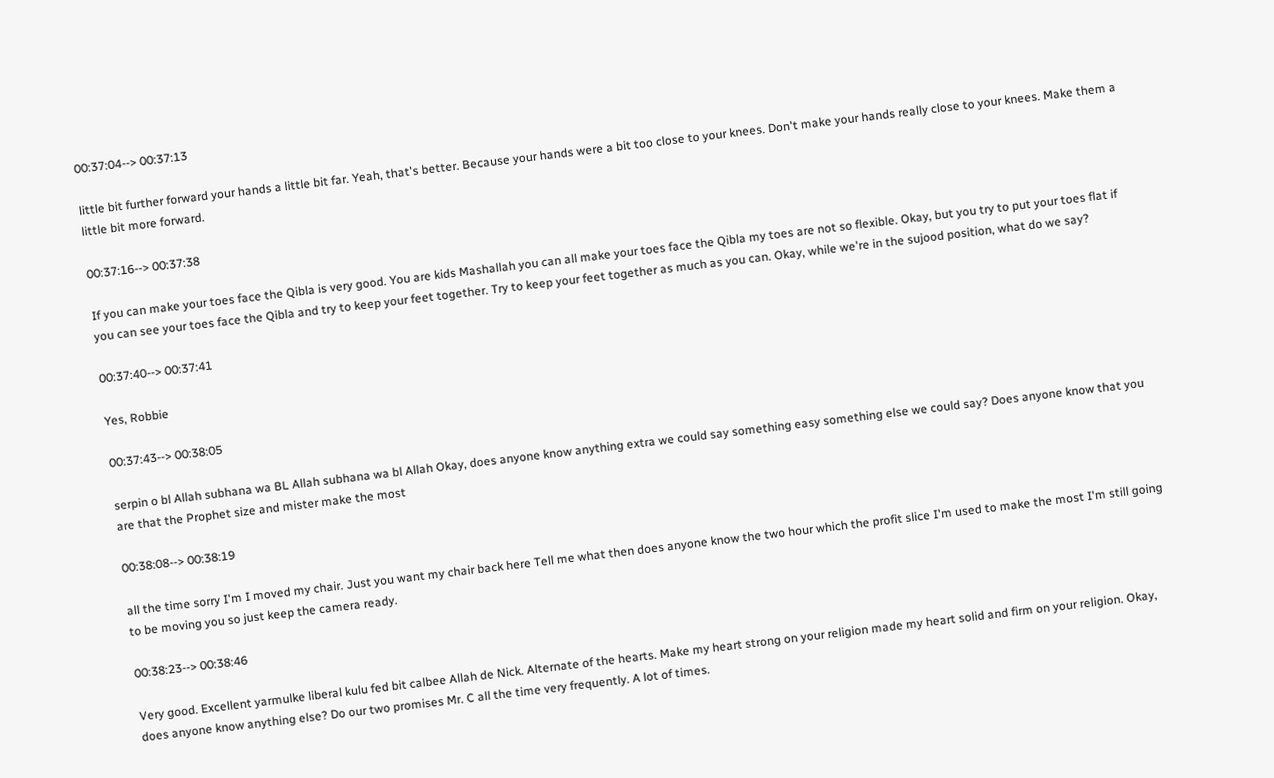00:37:04--> 00:37:13

little bit further forward your hands a little bit far. Yeah, that's better. Because your hands were a bit too close to your knees. Don't make your hands really close to your knees. Make them a little bit more forward.

00:37:16--> 00:37:38

If you can make your toes face the Qibla is very good. You are kids Mashallah you can all make your toes face the Qibla my toes are not so flexible. Okay, but you try to put your toes flat if you can see your toes face the Qibla and try to keep your feet together. Try to keep your feet together as much as you can. Okay, while we're in the sujood position, what do we say?

00:37:40--> 00:37:41

Yes, Robbie

00:37:43--> 00:38:05

serpin o bl Allah subhana wa BL Allah subhana wa bl Allah Okay, does anyone know anything extra we could say something easy something else we could say? Does anyone know that you are that the Prophet size and mister make the most

00:38:08--> 00:38:19

all the time sorry I'm I moved my chair. Just you want my chair back here Tell me what then does anyone know the two hour which the profit slice I'm used to make the most I'm still going to be moving you so just keep the camera ready.

00:38:23--> 00:38:46

Very good. Excellent yarmulke liberal kulu fed bit calbee Allah de Nick. Alternate of the hearts. Make my heart strong on your religion made my heart solid and firm on your religion. Okay, does anyone know anything else? Do our two promises Mr. C all the time very frequently. A lot of times.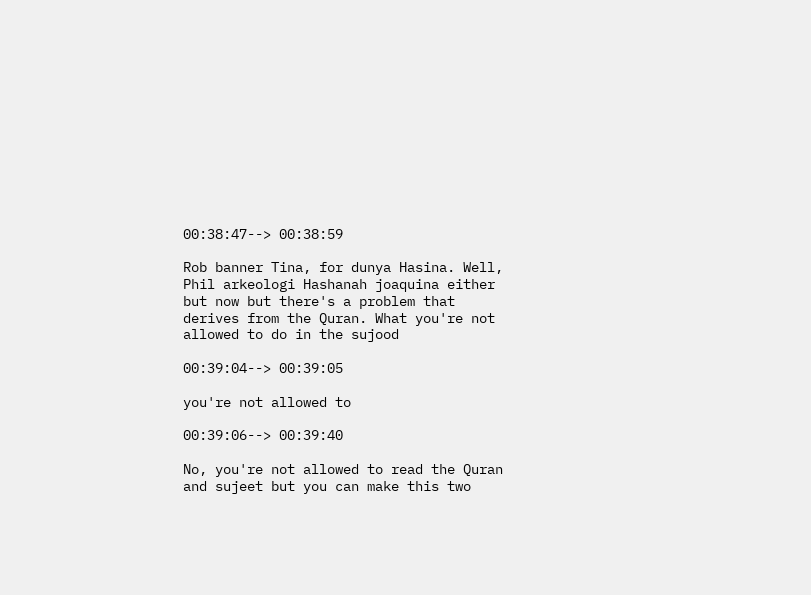00:38:47--> 00:38:59

Rob banner Tina, for dunya Hasina. Well, Phil arkeologi Hashanah joaquina either but now but there's a problem that derives from the Quran. What you're not allowed to do in the sujood

00:39:04--> 00:39:05

you're not allowed to

00:39:06--> 00:39:40

No, you're not allowed to read the Quran and sujeet but you can make this two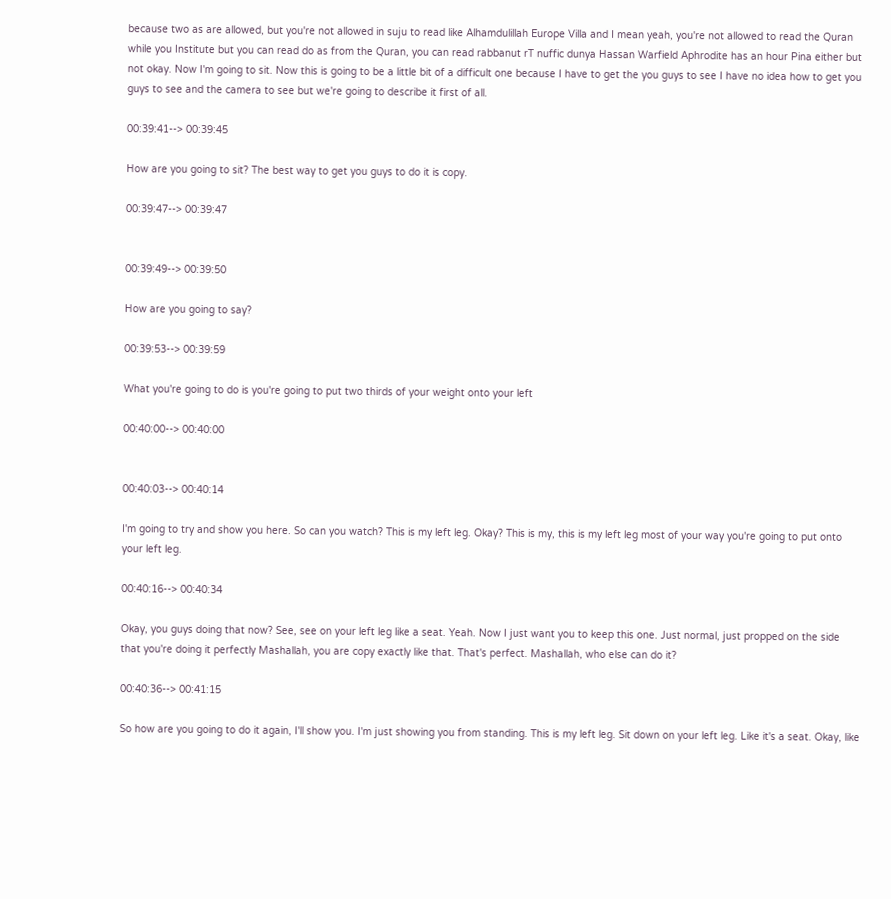because two as are allowed, but you're not allowed in suju to read like Alhamdulillah Europe Villa and I mean yeah, you're not allowed to read the Quran while you Institute but you can read do as from the Quran, you can read rabbanut rT nuffic dunya Hassan Warfield Aphrodite has an hour Pina either but not okay. Now I'm going to sit. Now this is going to be a little bit of a difficult one because I have to get the you guys to see I have no idea how to get you guys to see and the camera to see but we're going to describe it first of all.

00:39:41--> 00:39:45

How are you going to sit? The best way to get you guys to do it is copy.

00:39:47--> 00:39:47


00:39:49--> 00:39:50

How are you going to say?

00:39:53--> 00:39:59

What you're going to do is you're going to put two thirds of your weight onto your left

00:40:00--> 00:40:00


00:40:03--> 00:40:14

I'm going to try and show you here. So can you watch? This is my left leg. Okay? This is my, this is my left leg most of your way you're going to put onto your left leg.

00:40:16--> 00:40:34

Okay, you guys doing that now? See, see on your left leg like a seat. Yeah. Now I just want you to keep this one. Just normal, just propped on the side that you're doing it perfectly Mashallah, you are copy exactly like that. That's perfect. Mashallah, who else can do it?

00:40:36--> 00:41:15

So how are you going to do it again, I'll show you. I'm just showing you from standing. This is my left leg. Sit down on your left leg. Like it's a seat. Okay, like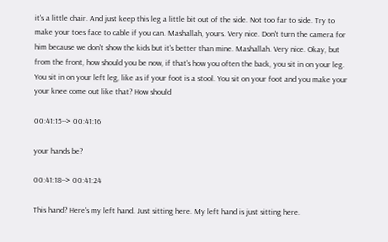it's a little chair. And just keep this leg a little bit out of the side. Not too far to side. Try to make your toes face to cable if you can. Mashallah, yours. Very nice. Don't turn the camera for him because we don't show the kids but it's better than mine. Mashallah. Very nice. Okay, but from the front, how should you be now, if that's how you often the back, you sit in on your leg. You sit in on your left leg, like as if your foot is a stool. You sit on your foot and you make your your knee come out like that? How should

00:41:15--> 00:41:16

your hands be?

00:41:18--> 00:41:24

This hand? Here's my left hand. Just sitting here. My left hand is just sitting here.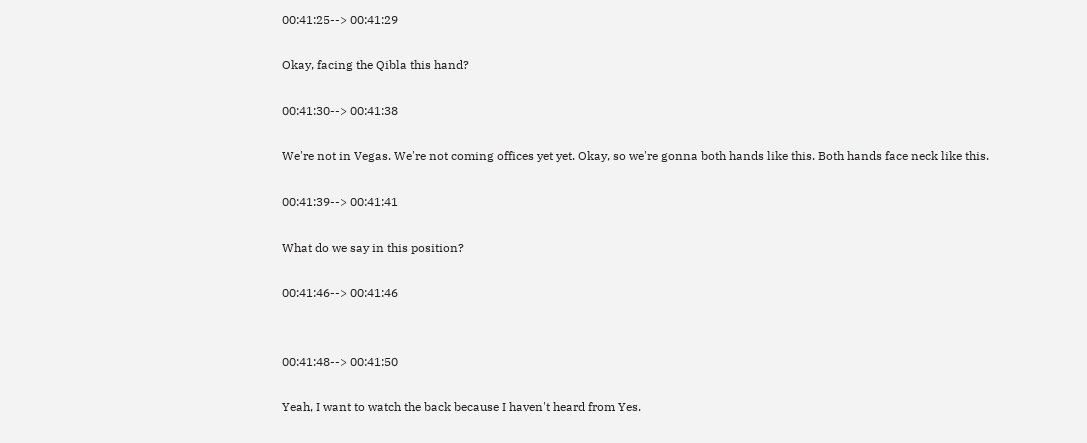00:41:25--> 00:41:29

Okay, facing the Qibla this hand?

00:41:30--> 00:41:38

We're not in Vegas. We're not coming offices yet yet. Okay, so we're gonna both hands like this. Both hands face neck like this.

00:41:39--> 00:41:41

What do we say in this position?

00:41:46--> 00:41:46


00:41:48--> 00:41:50

Yeah, I want to watch the back because I haven't heard from Yes.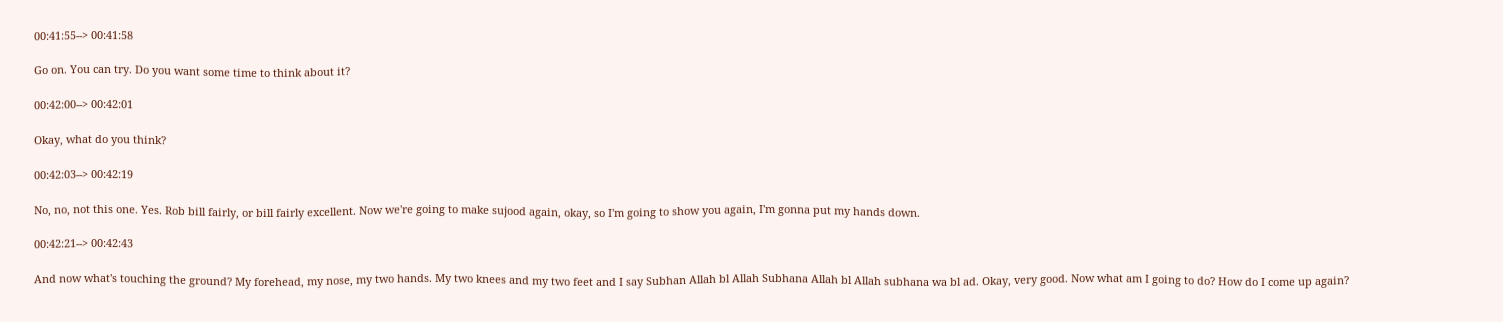00:41:55--> 00:41:58

Go on. You can try. Do you want some time to think about it?

00:42:00--> 00:42:01

Okay, what do you think?

00:42:03--> 00:42:19

No, no, not this one. Yes. Rob bill fairly, or bill fairly excellent. Now we're going to make sujood again, okay, so I'm going to show you again, I'm gonna put my hands down.

00:42:21--> 00:42:43

And now what's touching the ground? My forehead, my nose, my two hands. My two knees and my two feet and I say Subhan Allah bl Allah Subhana Allah bl Allah subhana wa bl ad. Okay, very good. Now what am I going to do? How do I come up again?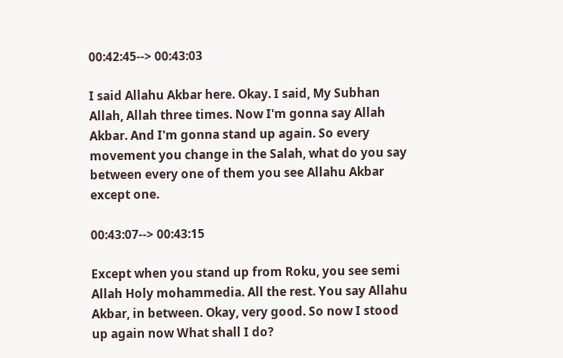00:42:45--> 00:43:03

I said Allahu Akbar here. Okay. I said, My Subhan Allah, Allah three times. Now I'm gonna say Allah Akbar. And I'm gonna stand up again. So every movement you change in the Salah, what do you say between every one of them you see Allahu Akbar except one.

00:43:07--> 00:43:15

Except when you stand up from Roku, you see semi Allah Holy mohammedia. All the rest. You say Allahu Akbar, in between. Okay, very good. So now I stood up again now What shall I do?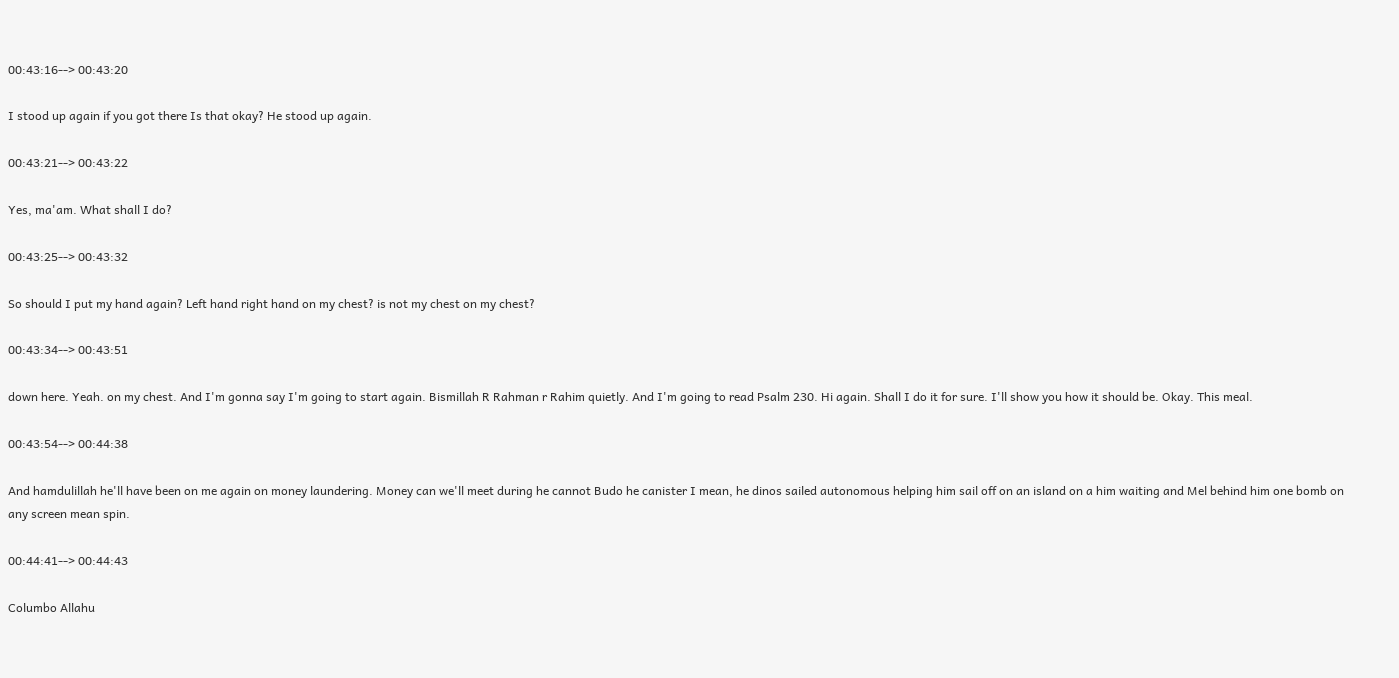00:43:16--> 00:43:20

I stood up again if you got there Is that okay? He stood up again.

00:43:21--> 00:43:22

Yes, ma'am. What shall I do?

00:43:25--> 00:43:32

So should I put my hand again? Left hand right hand on my chest? is not my chest on my chest?

00:43:34--> 00:43:51

down here. Yeah. on my chest. And I'm gonna say I'm going to start again. Bismillah R Rahman r Rahim quietly. And I'm going to read Psalm 230. Hi again. Shall I do it for sure. I'll show you how it should be. Okay. This meal.

00:43:54--> 00:44:38

And hamdulillah he'll have been on me again on money laundering. Money can we'll meet during he cannot Budo he canister I mean, he dinos sailed autonomous helping him sail off on an island on a him waiting and Mel behind him one bomb on any screen mean spin.

00:44:41--> 00:44:43

Columbo Allahu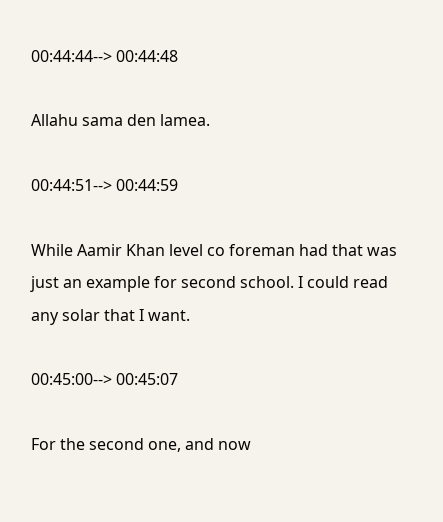00:44:44--> 00:44:48

Allahu sama den lamea.

00:44:51--> 00:44:59

While Aamir Khan level co foreman had that was just an example for second school. I could read any solar that I want.

00:45:00--> 00:45:07

For the second one, and now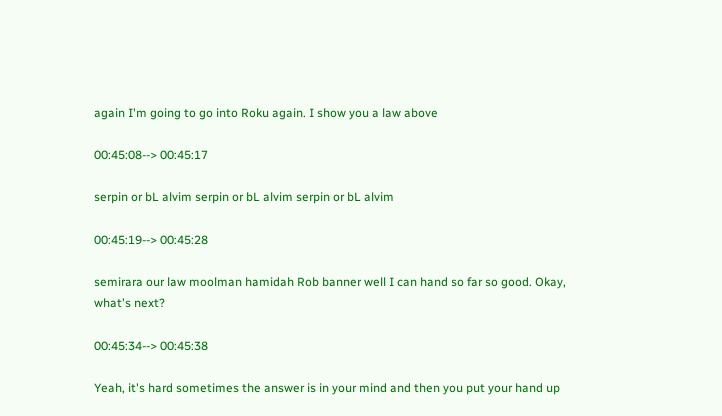again I'm going to go into Roku again. I show you a law above

00:45:08--> 00:45:17

serpin or bL alvim serpin or bL alvim serpin or bL alvim

00:45:19--> 00:45:28

semirara our law moolman hamidah Rob banner well I can hand so far so good. Okay, what's next?

00:45:34--> 00:45:38

Yeah, it's hard sometimes the answer is in your mind and then you put your hand up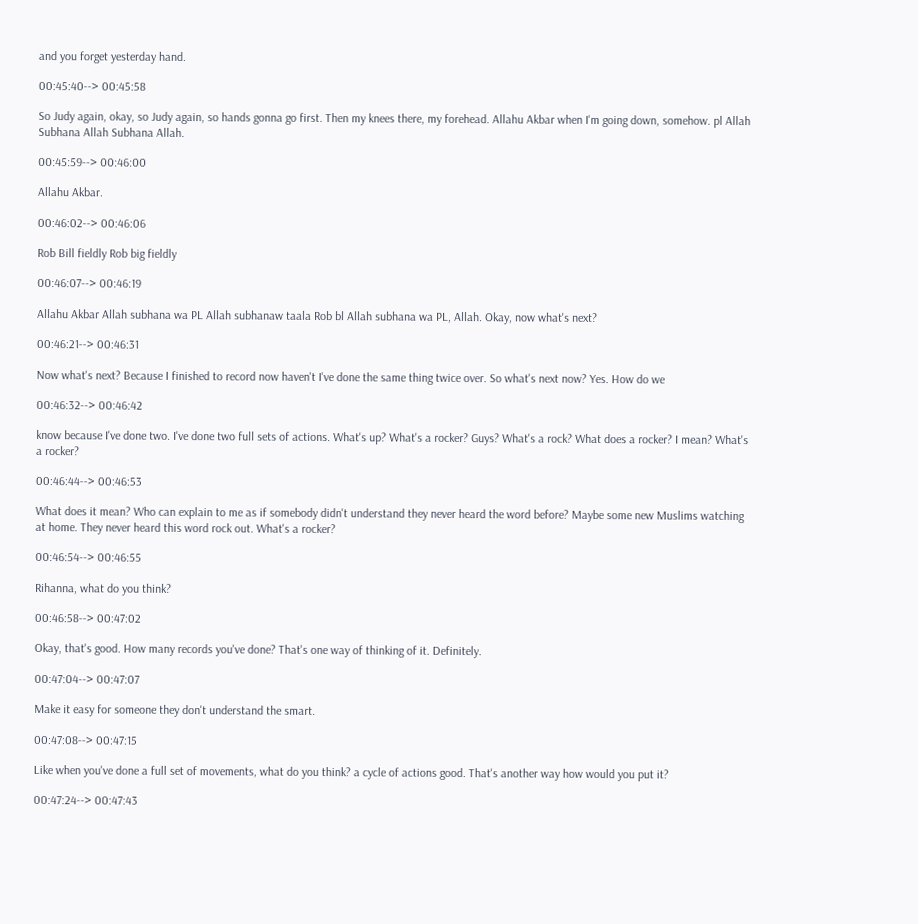and you forget yesterday hand.

00:45:40--> 00:45:58

So Judy again, okay, so Judy again, so hands gonna go first. Then my knees there, my forehead. Allahu Akbar when I'm going down, somehow. pl Allah Subhana Allah Subhana Allah.

00:45:59--> 00:46:00

Allahu Akbar.

00:46:02--> 00:46:06

Rob Bill fieldly Rob big fieldly

00:46:07--> 00:46:19

Allahu Akbar Allah subhana wa PL Allah subhanaw taala Rob bl Allah subhana wa PL, Allah. Okay, now what's next?

00:46:21--> 00:46:31

Now what's next? Because I finished to record now haven't I've done the same thing twice over. So what's next now? Yes. How do we

00:46:32--> 00:46:42

know because I've done two. I've done two full sets of actions. What's up? What's a rocker? Guys? What's a rock? What does a rocker? I mean? What's a rocker?

00:46:44--> 00:46:53

What does it mean? Who can explain to me as if somebody didn't understand they never heard the word before? Maybe some new Muslims watching at home. They never heard this word rock out. What's a rocker?

00:46:54--> 00:46:55

Rihanna, what do you think?

00:46:58--> 00:47:02

Okay, that's good. How many records you've done? That's one way of thinking of it. Definitely.

00:47:04--> 00:47:07

Make it easy for someone they don't understand the smart.

00:47:08--> 00:47:15

Like when you've done a full set of movements, what do you think? a cycle of actions good. That's another way how would you put it?

00:47:24--> 00:47:43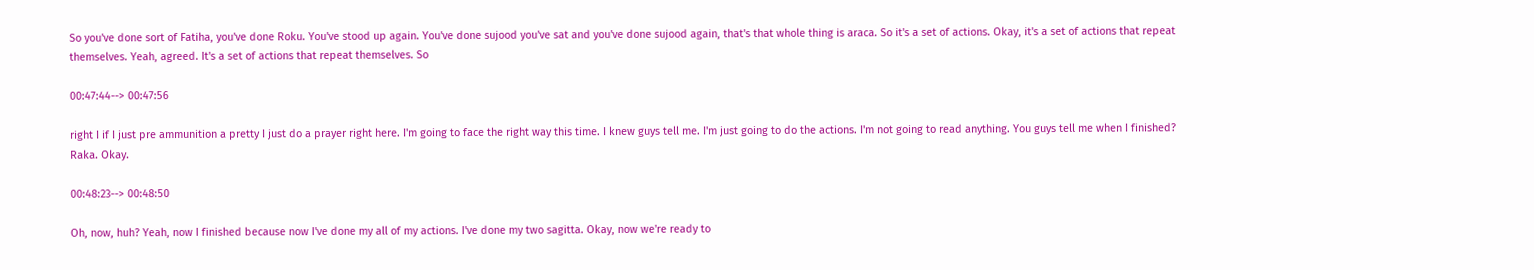So you've done sort of Fatiha, you've done Roku. You've stood up again. You've done sujood you've sat and you've done sujood again, that's that whole thing is araca. So it's a set of actions. Okay, it's a set of actions that repeat themselves. Yeah, agreed. It's a set of actions that repeat themselves. So

00:47:44--> 00:47:56

right I if I just pre ammunition a pretty I just do a prayer right here. I'm going to face the right way this time. I knew guys tell me. I'm just going to do the actions. I'm not going to read anything. You guys tell me when I finished? Raka. Okay.

00:48:23--> 00:48:50

Oh, now, huh? Yeah, now I finished because now I've done my all of my actions. I've done my two sagitta. Okay, now we're ready to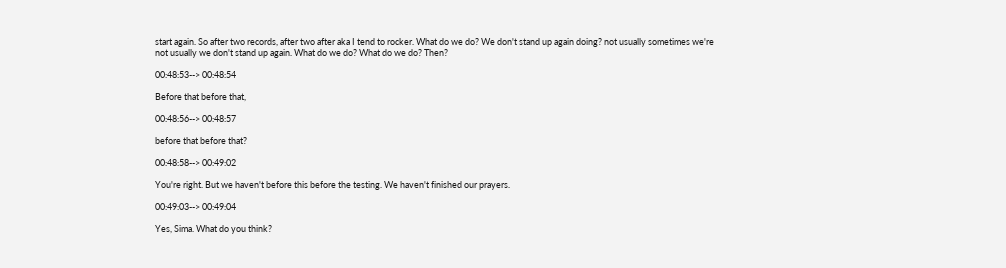start again. So after two records, after two after aka I tend to rocker. What do we do? We don't stand up again doing? not usually sometimes we're not usually we don't stand up again. What do we do? What do we do? Then?

00:48:53--> 00:48:54

Before that before that,

00:48:56--> 00:48:57

before that before that?

00:48:58--> 00:49:02

You're right. But we haven't before this before the testing. We haven't finished our prayers.

00:49:03--> 00:49:04

Yes, Sima. What do you think?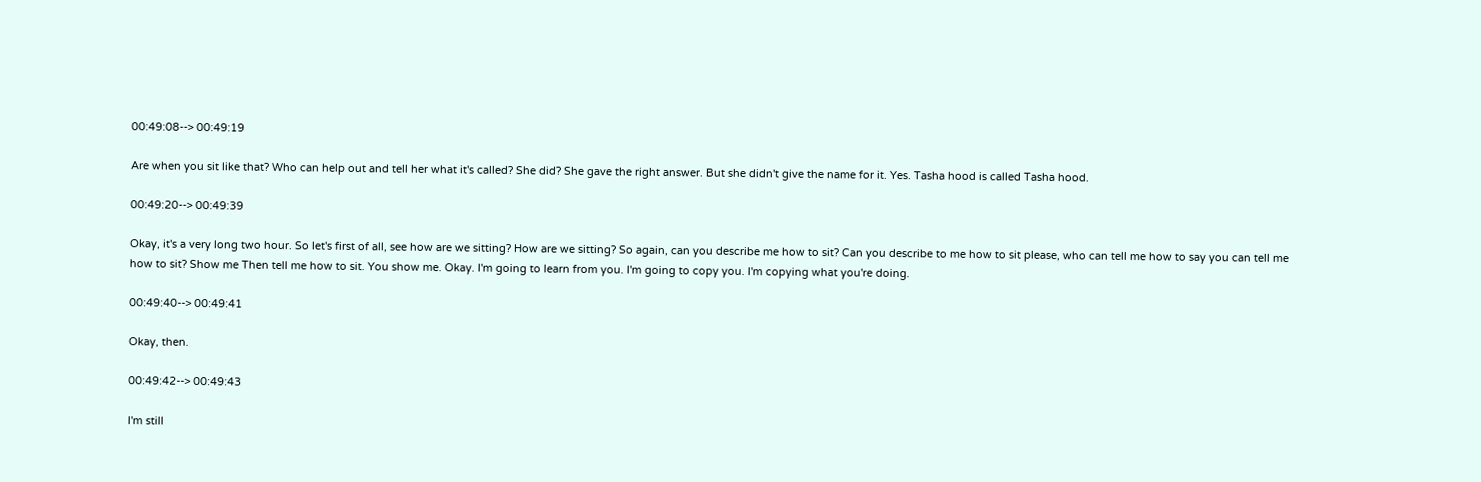00:49:08--> 00:49:19

Are when you sit like that? Who can help out and tell her what it's called? She did? She gave the right answer. But she didn't give the name for it. Yes. Tasha hood is called Tasha hood.

00:49:20--> 00:49:39

Okay, it's a very long two hour. So let's first of all, see how are we sitting? How are we sitting? So again, can you describe me how to sit? Can you describe to me how to sit please, who can tell me how to say you can tell me how to sit? Show me Then tell me how to sit. You show me. Okay. I'm going to learn from you. I'm going to copy you. I'm copying what you're doing.

00:49:40--> 00:49:41

Okay, then.

00:49:42--> 00:49:43

I'm still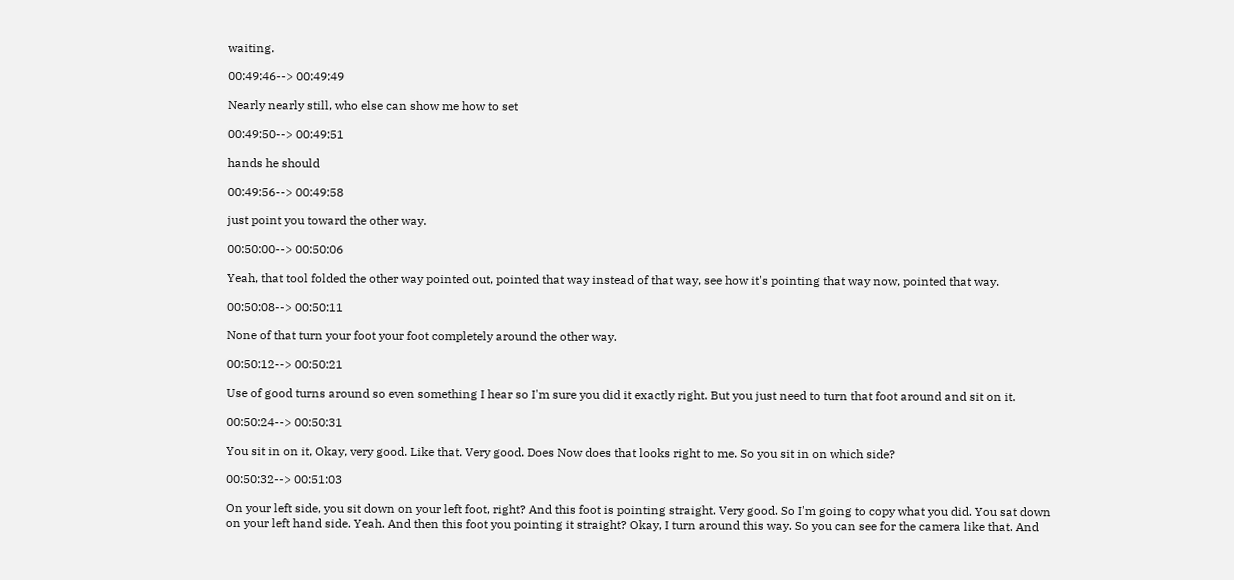waiting.

00:49:46--> 00:49:49

Nearly nearly still, who else can show me how to set

00:49:50--> 00:49:51

hands he should

00:49:56--> 00:49:58

just point you toward the other way.

00:50:00--> 00:50:06

Yeah, that tool folded the other way pointed out, pointed that way instead of that way, see how it's pointing that way now, pointed that way.

00:50:08--> 00:50:11

None of that turn your foot your foot completely around the other way.

00:50:12--> 00:50:21

Use of good turns around so even something I hear so I'm sure you did it exactly right. But you just need to turn that foot around and sit on it.

00:50:24--> 00:50:31

You sit in on it, Okay, very good. Like that. Very good. Does Now does that looks right to me. So you sit in on which side?

00:50:32--> 00:51:03

On your left side, you sit down on your left foot, right? And this foot is pointing straight. Very good. So I'm going to copy what you did. You sat down on your left hand side. Yeah. And then this foot you pointing it straight? Okay, I turn around this way. So you can see for the camera like that. And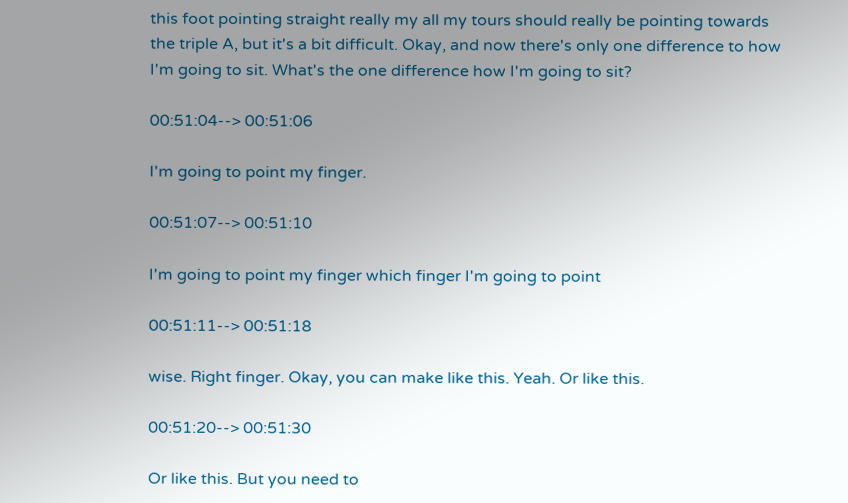this foot pointing straight really my all my tours should really be pointing towards the triple A, but it's a bit difficult. Okay, and now there's only one difference to how I'm going to sit. What's the one difference how I'm going to sit?

00:51:04--> 00:51:06

I'm going to point my finger.

00:51:07--> 00:51:10

I'm going to point my finger which finger I'm going to point

00:51:11--> 00:51:18

wise. Right finger. Okay, you can make like this. Yeah. Or like this.

00:51:20--> 00:51:30

Or like this. But you need to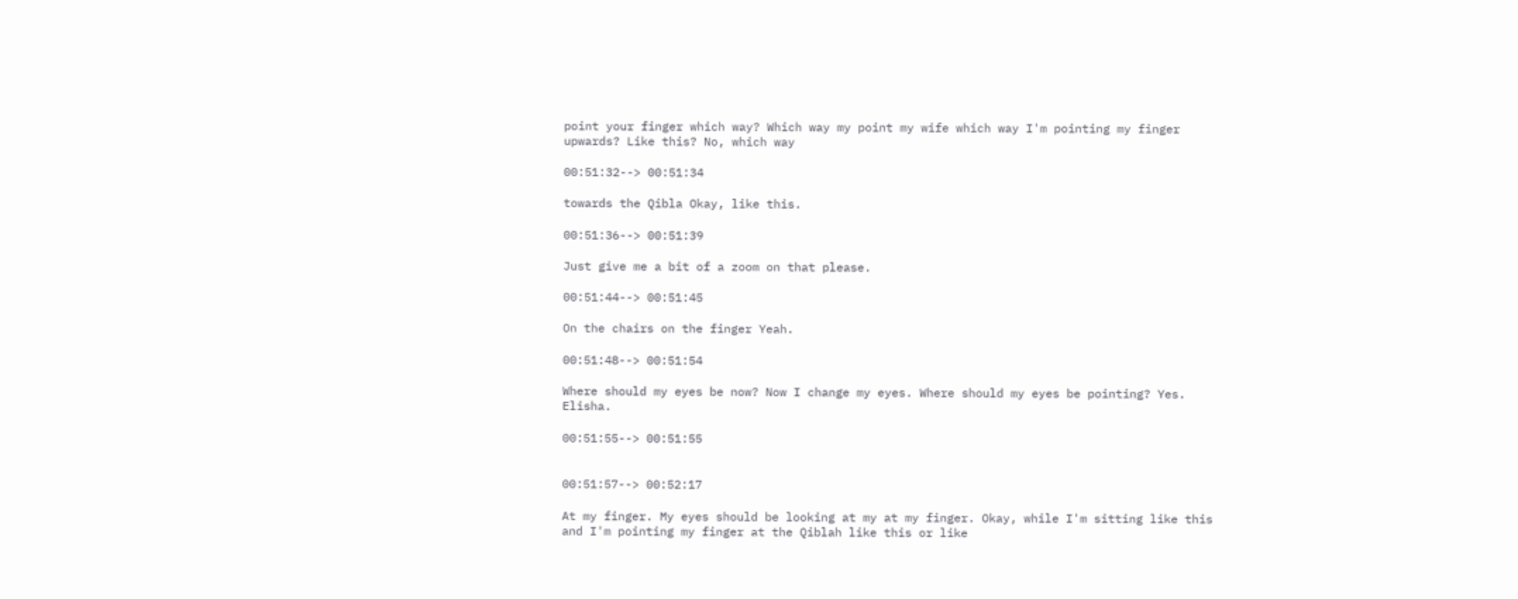point your finger which way? Which way my point my wife which way I'm pointing my finger upwards? Like this? No, which way

00:51:32--> 00:51:34

towards the Qibla Okay, like this.

00:51:36--> 00:51:39

Just give me a bit of a zoom on that please.

00:51:44--> 00:51:45

On the chairs on the finger Yeah.

00:51:48--> 00:51:54

Where should my eyes be now? Now I change my eyes. Where should my eyes be pointing? Yes. Elisha.

00:51:55--> 00:51:55


00:51:57--> 00:52:17

At my finger. My eyes should be looking at my at my finger. Okay, while I'm sitting like this and I'm pointing my finger at the Qiblah like this or like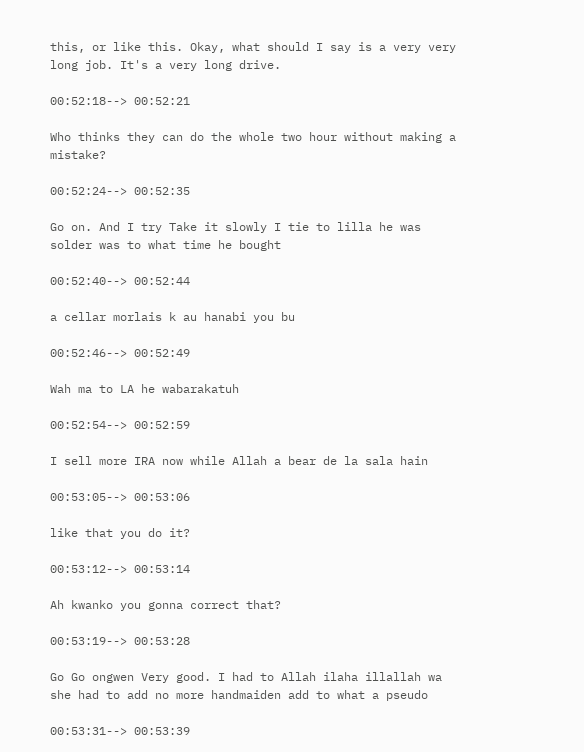this, or like this. Okay, what should I say is a very very long job. It's a very long drive.

00:52:18--> 00:52:21

Who thinks they can do the whole two hour without making a mistake?

00:52:24--> 00:52:35

Go on. And I try Take it slowly I tie to lilla he was solder was to what time he bought

00:52:40--> 00:52:44

a cellar morlais k au hanabi you bu

00:52:46--> 00:52:49

Wah ma to LA he wabarakatuh

00:52:54--> 00:52:59

I sell more IRA now while Allah a bear de la sala hain

00:53:05--> 00:53:06

like that you do it?

00:53:12--> 00:53:14

Ah kwanko you gonna correct that?

00:53:19--> 00:53:28

Go Go ongwen Very good. I had to Allah ilaha illallah wa she had to add no more handmaiden add to what a pseudo

00:53:31--> 00:53:39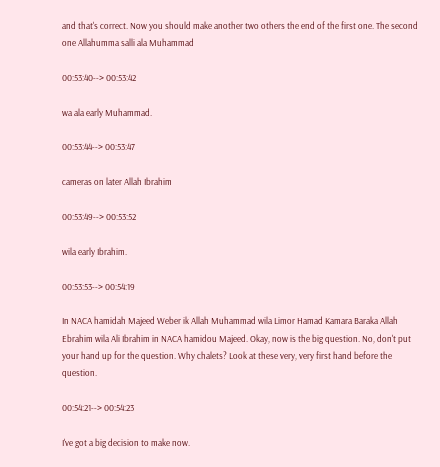and that's correct. Now you should make another two others the end of the first one. The second one Allahumma salli ala Muhammad

00:53:40--> 00:53:42

wa ala early Muhammad.

00:53:44--> 00:53:47

cameras on later Allah Ibrahim

00:53:49--> 00:53:52

wila early Ibrahim.

00:53:53--> 00:54:19

In NACA hamidah Majeed Weber ik Allah Muhammad wila Limor Hamad Kamara Baraka Allah Ebrahim wila Ali Ibrahim in NACA hamidou Majeed. Okay, now is the big question. No, don't put your hand up for the question. Why chalets? Look at these very, very first hand before the question.

00:54:21--> 00:54:23

I've got a big decision to make now.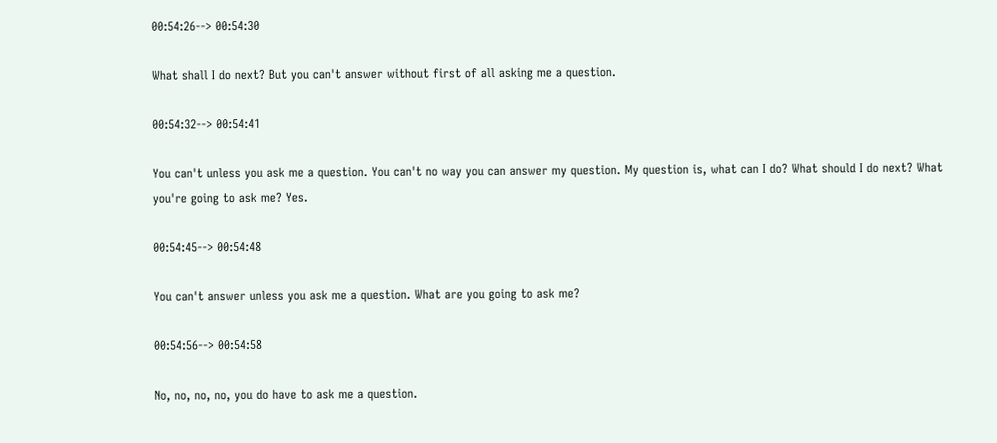00:54:26--> 00:54:30

What shall I do next? But you can't answer without first of all asking me a question.

00:54:32--> 00:54:41

You can't unless you ask me a question. You can't no way you can answer my question. My question is, what can I do? What should I do next? What you're going to ask me? Yes.

00:54:45--> 00:54:48

You can't answer unless you ask me a question. What are you going to ask me?

00:54:56--> 00:54:58

No, no, no, no, you do have to ask me a question.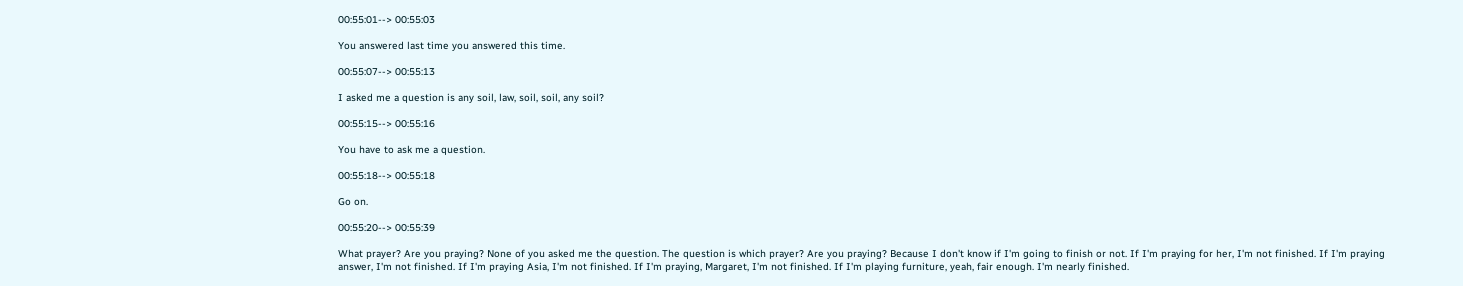00:55:01--> 00:55:03

You answered last time you answered this time.

00:55:07--> 00:55:13

I asked me a question is any soil, law, soil, soil, any soil?

00:55:15--> 00:55:16

You have to ask me a question.

00:55:18--> 00:55:18

Go on.

00:55:20--> 00:55:39

What prayer? Are you praying? None of you asked me the question. The question is which prayer? Are you praying? Because I don't know if I'm going to finish or not. If I'm praying for her, I'm not finished. If I'm praying answer, I'm not finished. If I'm praying Asia, I'm not finished. If I'm praying, Margaret, I'm not finished. If I'm playing furniture, yeah, fair enough. I'm nearly finished.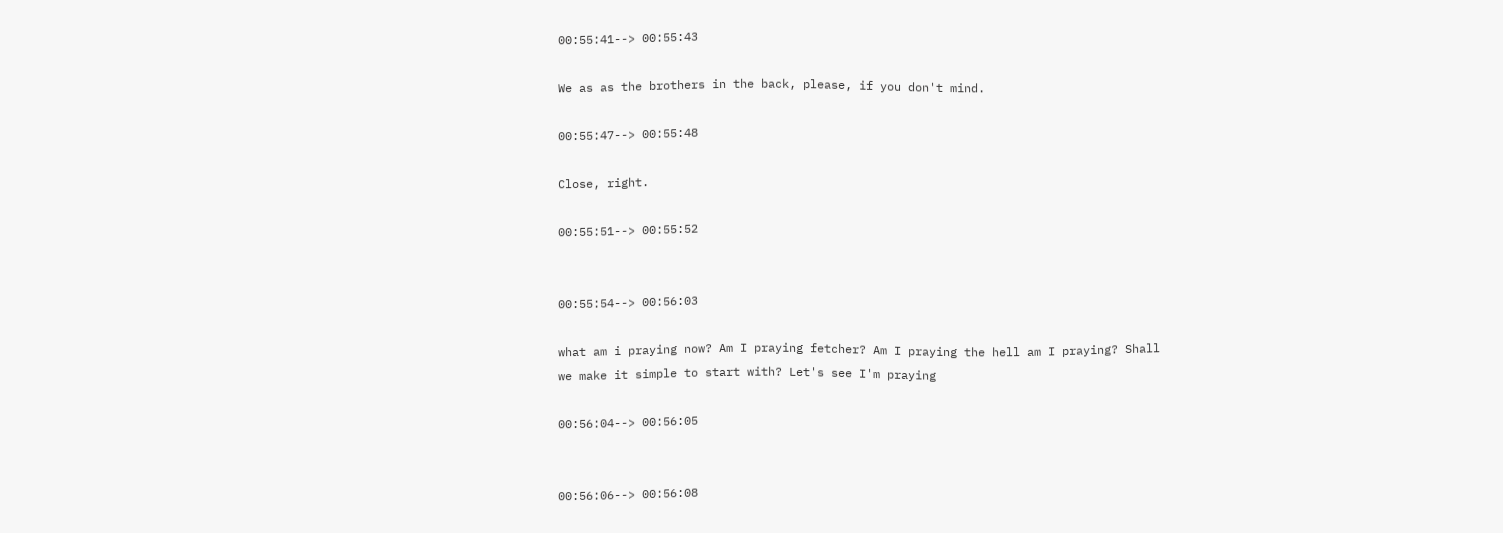00:55:41--> 00:55:43

We as as the brothers in the back, please, if you don't mind.

00:55:47--> 00:55:48

Close, right.

00:55:51--> 00:55:52


00:55:54--> 00:56:03

what am i praying now? Am I praying fetcher? Am I praying the hell am I praying? Shall we make it simple to start with? Let's see I'm praying

00:56:04--> 00:56:05


00:56:06--> 00:56:08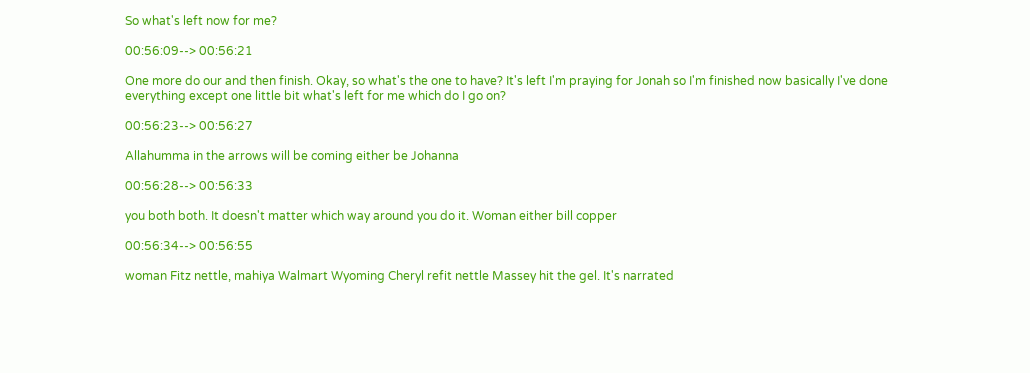So what's left now for me?

00:56:09--> 00:56:21

One more do our and then finish. Okay, so what's the one to have? It's left I'm praying for Jonah so I'm finished now basically I've done everything except one little bit what's left for me which do I go on?

00:56:23--> 00:56:27

Allahumma in the arrows will be coming either be Johanna

00:56:28--> 00:56:33

you both both. It doesn't matter which way around you do it. Woman either bill copper

00:56:34--> 00:56:55

woman Fitz nettle, mahiya Walmart Wyoming Cheryl refit nettle Massey hit the gel. It's narrated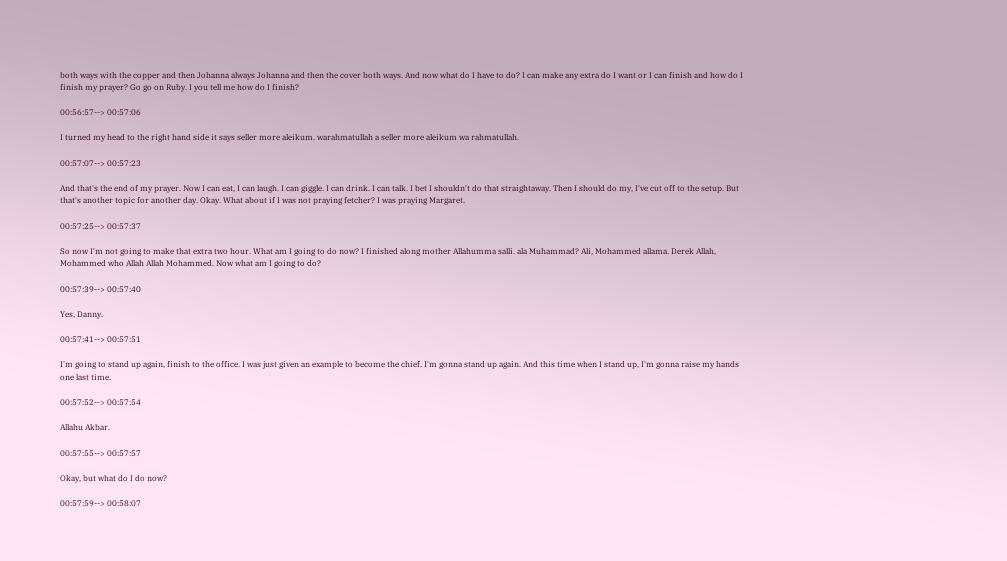both ways with the copper and then Johanna always Johanna and then the cover both ways. And now what do I have to do? I can make any extra do I want or I can finish and how do I finish my prayer? Go go on Ruby. I you tell me how do I finish?

00:56:57--> 00:57:06

I turned my head to the right hand side it says seller more aleikum. warahmatullah a seller more aleikum wa rahmatullah.

00:57:07--> 00:57:23

And that's the end of my prayer. Now I can eat, I can laugh. I can giggle. I can drink. I can talk. I bet I shouldn't do that straightaway. Then I should do my, I've cut off to the setup. But that's another topic for another day. Okay. What about if I was not praying fetcher? I was praying Margaret.

00:57:25--> 00:57:37

So now I'm not going to make that extra two hour. What am I going to do now? I finished along mother Allahumma salli. ala Muhammad? Ali, Mohammed allama. Derek Allah, Mohammed who Allah Allah Mohammed. Now what am I going to do?

00:57:39--> 00:57:40

Yes, Danny.

00:57:41--> 00:57:51

I'm going to stand up again, finish to the office. I was just given an example to become the chief. I'm gonna stand up again. And this time when I stand up, I'm gonna raise my hands one last time.

00:57:52--> 00:57:54

Allahu Akbar.

00:57:55--> 00:57:57

Okay, but what do I do now?

00:57:59--> 00:58:07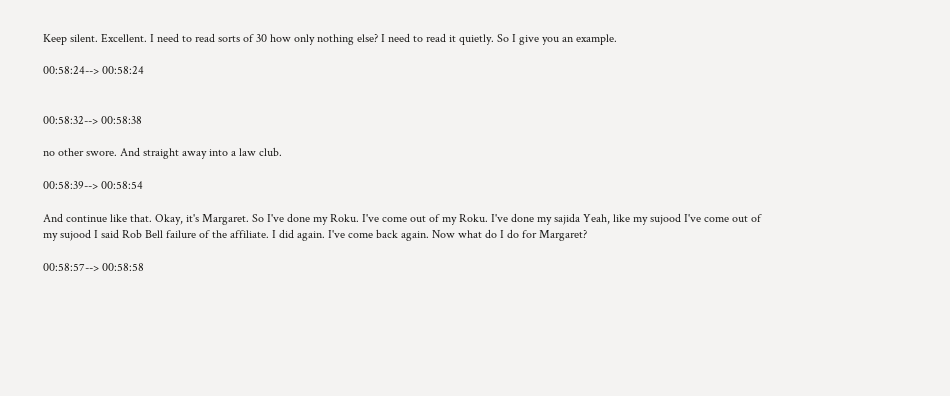Keep silent. Excellent. I need to read sorts of 30 how only nothing else? I need to read it quietly. So I give you an example.

00:58:24--> 00:58:24


00:58:32--> 00:58:38

no other swore. And straight away into a law club.

00:58:39--> 00:58:54

And continue like that. Okay, it's Margaret. So I've done my Roku. I've come out of my Roku. I've done my sajida Yeah, like my sujood I've come out of my sujood I said Rob Bell failure of the affiliate. I did again. I've come back again. Now what do I do for Margaret?

00:58:57--> 00:58:58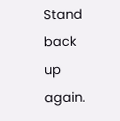Stand back up again.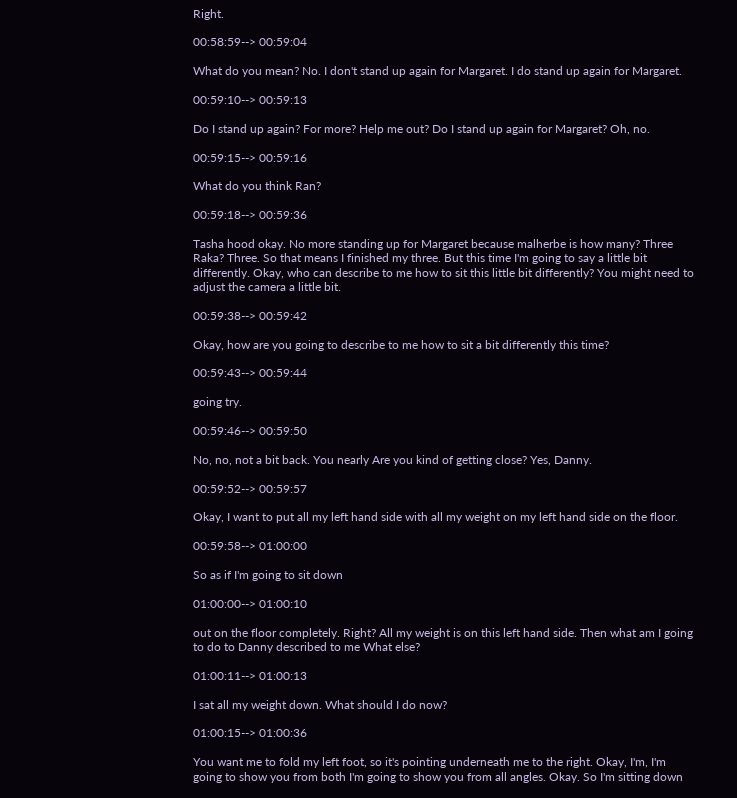Right.

00:58:59--> 00:59:04

What do you mean? No. I don't stand up again for Margaret. I do stand up again for Margaret.

00:59:10--> 00:59:13

Do I stand up again? For more? Help me out? Do I stand up again for Margaret? Oh, no.

00:59:15--> 00:59:16

What do you think Ran?

00:59:18--> 00:59:36

Tasha hood okay. No more standing up for Margaret because malherbe is how many? Three Raka? Three. So that means I finished my three. But this time I'm going to say a little bit differently. Okay, who can describe to me how to sit this little bit differently? You might need to adjust the camera a little bit.

00:59:38--> 00:59:42

Okay, how are you going to describe to me how to sit a bit differently this time?

00:59:43--> 00:59:44

going try.

00:59:46--> 00:59:50

No, no, not a bit back. You nearly Are you kind of getting close? Yes, Danny.

00:59:52--> 00:59:57

Okay, I want to put all my left hand side with all my weight on my left hand side on the floor.

00:59:58--> 01:00:00

So as if I'm going to sit down

01:00:00--> 01:00:10

out on the floor completely. Right? All my weight is on this left hand side. Then what am I going to do to Danny described to me What else?

01:00:11--> 01:00:13

I sat all my weight down. What should I do now?

01:00:15--> 01:00:36

You want me to fold my left foot, so it's pointing underneath me to the right. Okay, I'm, I'm going to show you from both I'm going to show you from all angles. Okay. So I'm sitting down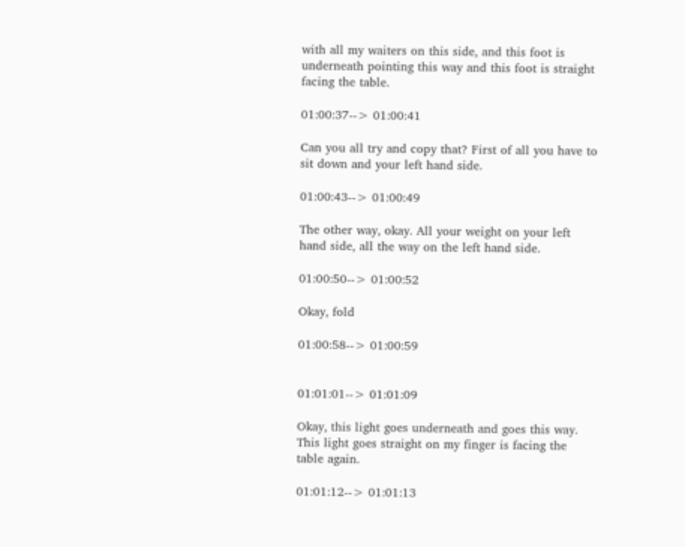with all my waiters on this side, and this foot is underneath pointing this way and this foot is straight facing the table.

01:00:37--> 01:00:41

Can you all try and copy that? First of all you have to sit down and your left hand side.

01:00:43--> 01:00:49

The other way, okay. All your weight on your left hand side, all the way on the left hand side.

01:00:50--> 01:00:52

Okay, fold

01:00:58--> 01:00:59


01:01:01--> 01:01:09

Okay, this light goes underneath and goes this way. This light goes straight on my finger is facing the table again.

01:01:12--> 01:01:13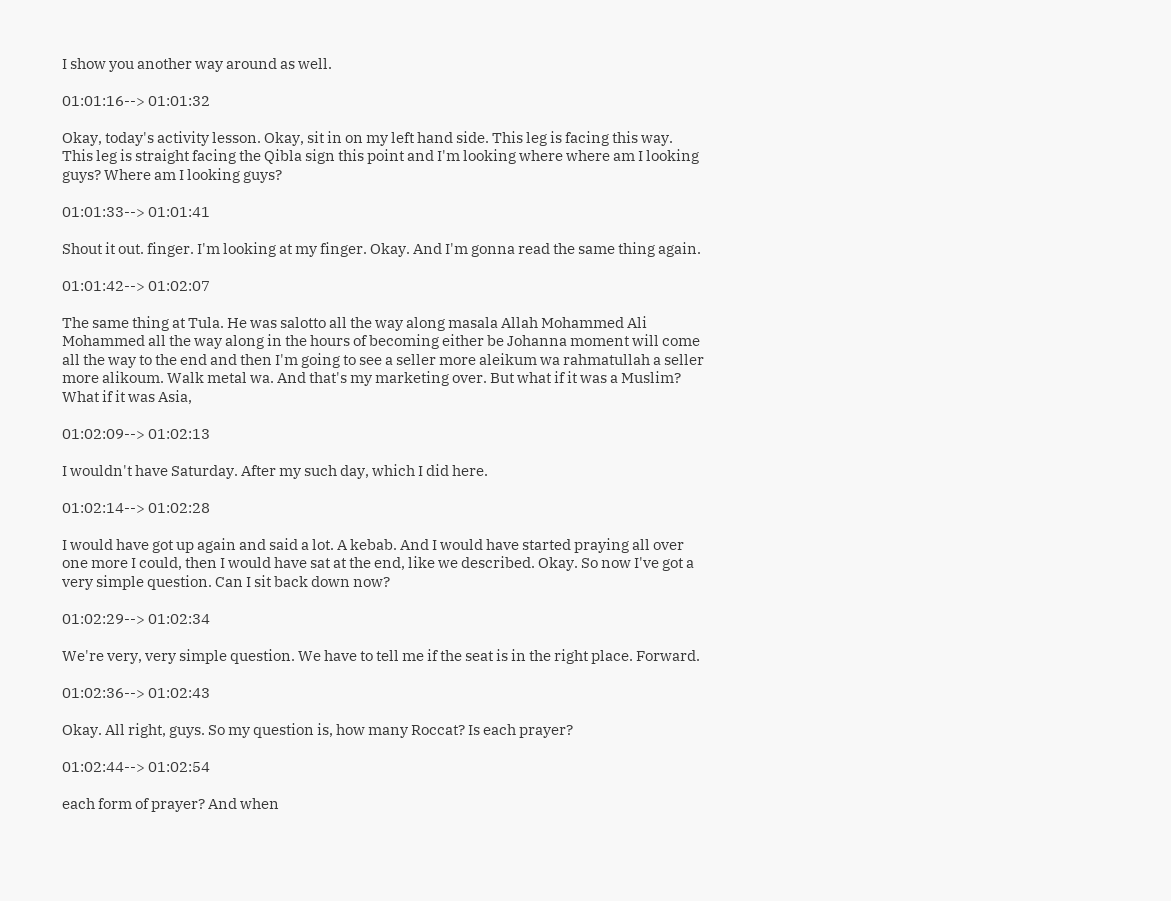I show you another way around as well.

01:01:16--> 01:01:32

Okay, today's activity lesson. Okay, sit in on my left hand side. This leg is facing this way. This leg is straight facing the Qibla sign this point and I'm looking where where am I looking guys? Where am I looking guys?

01:01:33--> 01:01:41

Shout it out. finger. I'm looking at my finger. Okay. And I'm gonna read the same thing again.

01:01:42--> 01:02:07

The same thing at Tula. He was salotto all the way along masala Allah Mohammed Ali Mohammed all the way along in the hours of becoming either be Johanna moment will come all the way to the end and then I'm going to see a seller more aleikum wa rahmatullah a seller more alikoum. Walk metal wa. And that's my marketing over. But what if it was a Muslim? What if it was Asia,

01:02:09--> 01:02:13

I wouldn't have Saturday. After my such day, which I did here.

01:02:14--> 01:02:28

I would have got up again and said a lot. A kebab. And I would have started praying all over one more I could, then I would have sat at the end, like we described. Okay. So now I've got a very simple question. Can I sit back down now?

01:02:29--> 01:02:34

We're very, very simple question. We have to tell me if the seat is in the right place. Forward.

01:02:36--> 01:02:43

Okay. All right, guys. So my question is, how many Roccat? Is each prayer?

01:02:44--> 01:02:54

each form of prayer? And when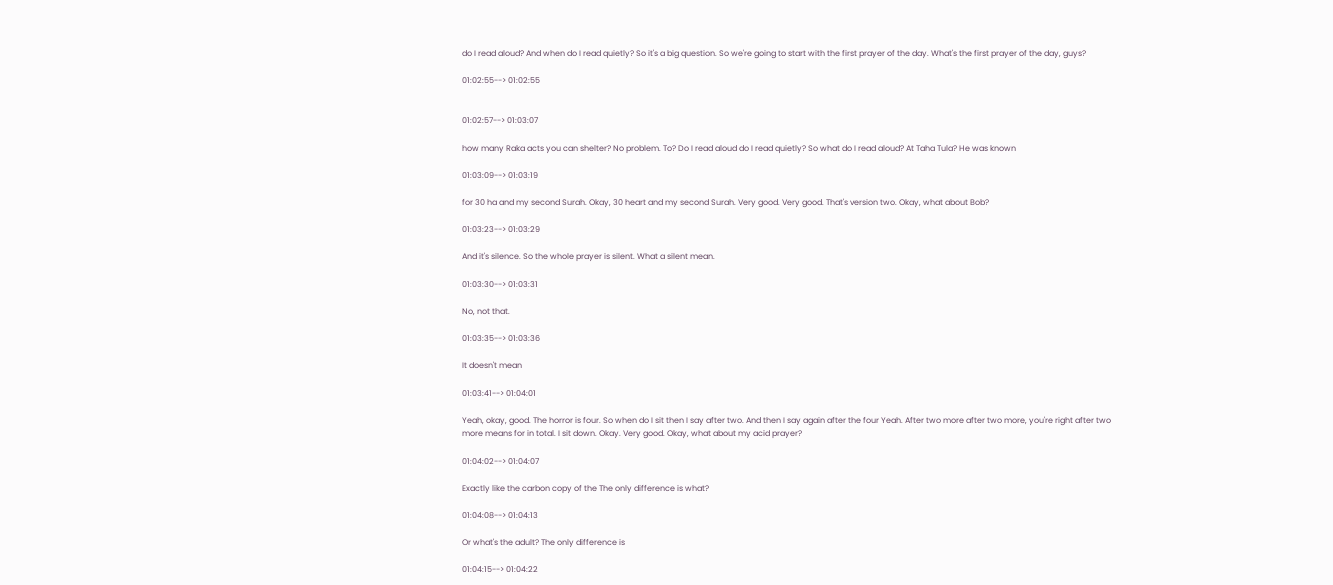do I read aloud? And when do I read quietly? So it's a big question. So we're going to start with the first prayer of the day. What's the first prayer of the day, guys?

01:02:55--> 01:02:55


01:02:57--> 01:03:07

how many Raka acts you can shelter? No problem. To? Do I read aloud do I read quietly? So what do I read aloud? At Taha Tula? He was known

01:03:09--> 01:03:19

for 30 ha and my second Surah. Okay, 30 heart and my second Surah. Very good. Very good. That's version two. Okay, what about Bob?

01:03:23--> 01:03:29

And it's silence. So the whole prayer is silent. What a silent mean.

01:03:30--> 01:03:31

No, not that.

01:03:35--> 01:03:36

It doesn't mean

01:03:41--> 01:04:01

Yeah, okay, good. The horror is four. So when do I sit then I say after two. And then I say again after the four Yeah. After two more after two more, you're right after two more means for in total. I sit down. Okay. Very good. Okay, what about my acid prayer?

01:04:02--> 01:04:07

Exactly like the carbon copy of the The only difference is what?

01:04:08--> 01:04:13

Or what's the adult? The only difference is

01:04:15--> 01:04:22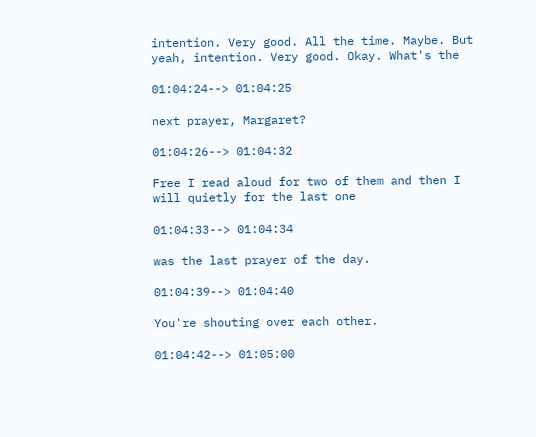intention. Very good. All the time. Maybe. But yeah, intention. Very good. Okay. What's the

01:04:24--> 01:04:25

next prayer, Margaret?

01:04:26--> 01:04:32

Free I read aloud for two of them and then I will quietly for the last one

01:04:33--> 01:04:34

was the last prayer of the day.

01:04:39--> 01:04:40

You're shouting over each other.

01:04:42--> 01:05:00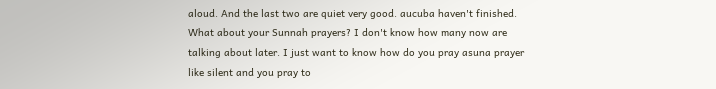aloud. And the last two are quiet very good. aucuba haven't finished. What about your Sunnah prayers? I don't know how many now are talking about later. I just want to know how do you pray asuna prayer like silent and you pray to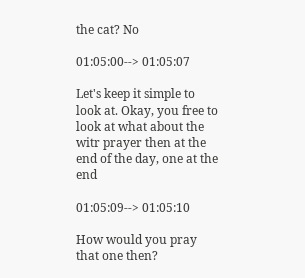the cat? No

01:05:00--> 01:05:07

Let's keep it simple to look at. Okay, you free to look at what about the witr prayer then at the end of the day, one at the end

01:05:09--> 01:05:10

How would you pray that one then?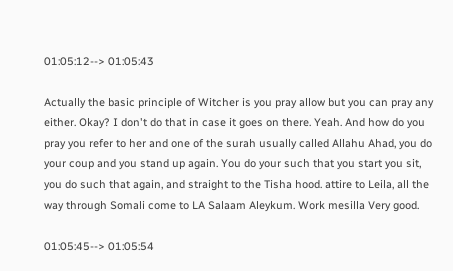01:05:12--> 01:05:43

Actually the basic principle of Witcher is you pray allow but you can pray any either. Okay? I don't do that in case it goes on there. Yeah. And how do you pray you refer to her and one of the surah usually called Allahu Ahad, you do your coup and you stand up again. You do your such that you start you sit, you do such that again, and straight to the Tisha hood. attire to Leila, all the way through Somali come to LA Salaam Aleykum. Work mesilla Very good.

01:05:45--> 01:05:54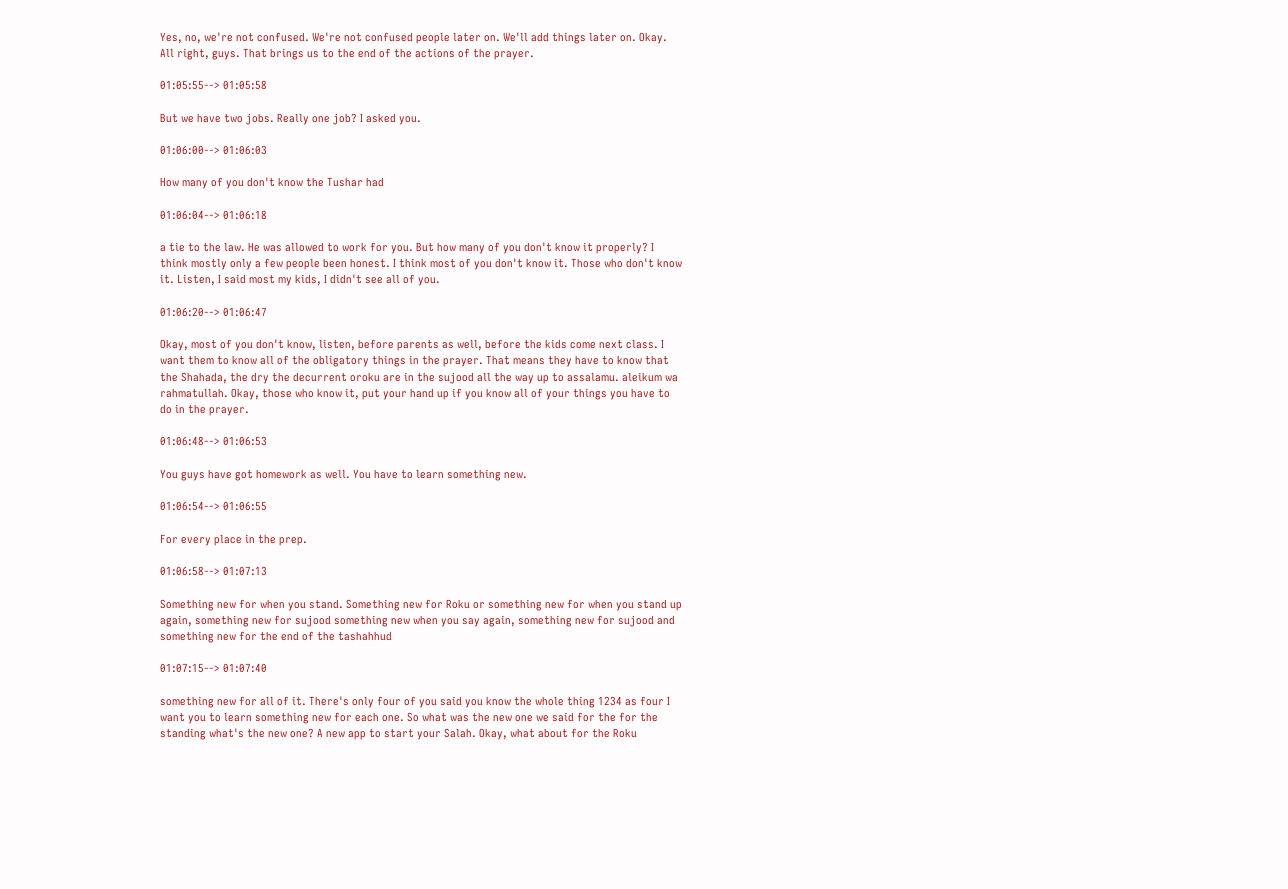Yes, no, we're not confused. We're not confused people later on. We'll add things later on. Okay. All right, guys. That brings us to the end of the actions of the prayer.

01:05:55--> 01:05:58

But we have two jobs. Really one job? I asked you.

01:06:00--> 01:06:03

How many of you don't know the Tushar had

01:06:04--> 01:06:18

a tie to the law. He was allowed to work for you. But how many of you don't know it properly? I think mostly only a few people been honest. I think most of you don't know it. Those who don't know it. Listen, I said most my kids, I didn't see all of you.

01:06:20--> 01:06:47

Okay, most of you don't know, listen, before parents as well, before the kids come next class. I want them to know all of the obligatory things in the prayer. That means they have to know that the Shahada, the dry the decurrent oroku are in the sujood all the way up to assalamu. aleikum wa rahmatullah. Okay, those who know it, put your hand up if you know all of your things you have to do in the prayer.

01:06:48--> 01:06:53

You guys have got homework as well. You have to learn something new.

01:06:54--> 01:06:55

For every place in the prep.

01:06:58--> 01:07:13

Something new for when you stand. Something new for Roku or something new for when you stand up again, something new for sujood something new when you say again, something new for sujood and something new for the end of the tashahhud

01:07:15--> 01:07:40

something new for all of it. There's only four of you said you know the whole thing 1234 as four I want you to learn something new for each one. So what was the new one we said for the for the standing what's the new one? A new app to start your Salah. Okay, what about for the Roku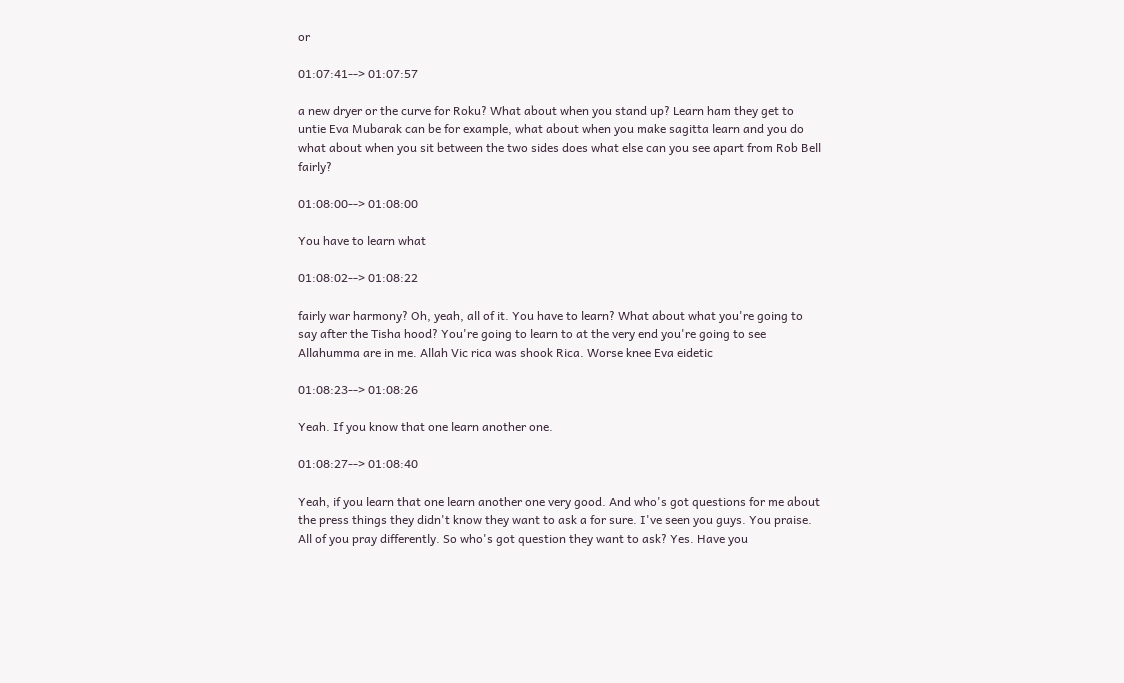or

01:07:41--> 01:07:57

a new dryer or the curve for Roku? What about when you stand up? Learn ham they get to untie Eva Mubarak can be for example, what about when you make sagitta learn and you do what about when you sit between the two sides does what else can you see apart from Rob Bell fairly?

01:08:00--> 01:08:00

You have to learn what

01:08:02--> 01:08:22

fairly war harmony? Oh, yeah, all of it. You have to learn? What about what you're going to say after the Tisha hood? You're going to learn to at the very end you're going to see Allahumma are in me. Allah Vic rica was shook Rica. Worse knee Eva eidetic

01:08:23--> 01:08:26

Yeah. If you know that one learn another one.

01:08:27--> 01:08:40

Yeah, if you learn that one learn another one very good. And who's got questions for me about the press things they didn't know they want to ask a for sure. I've seen you guys. You praise. All of you pray differently. So who's got question they want to ask? Yes. Have you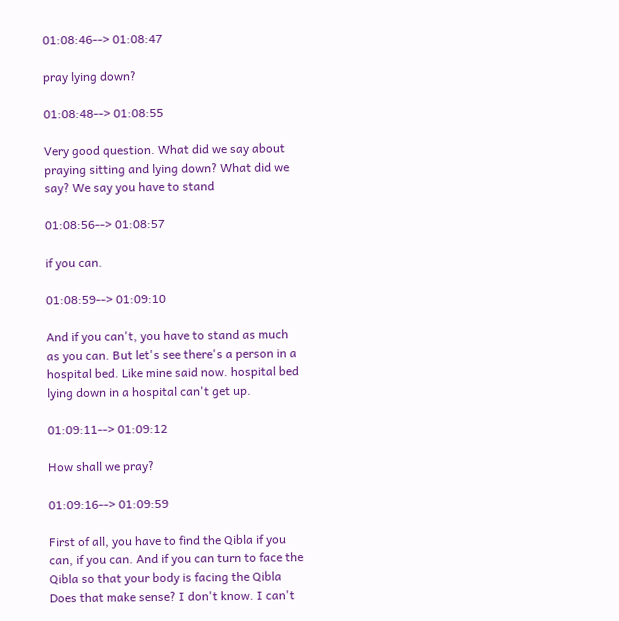01:08:46--> 01:08:47

pray lying down?

01:08:48--> 01:08:55

Very good question. What did we say about praying sitting and lying down? What did we say? We say you have to stand

01:08:56--> 01:08:57

if you can.

01:08:59--> 01:09:10

And if you can't, you have to stand as much as you can. But let's see there's a person in a hospital bed. Like mine said now. hospital bed lying down in a hospital can't get up.

01:09:11--> 01:09:12

How shall we pray?

01:09:16--> 01:09:59

First of all, you have to find the Qibla if you can, if you can. And if you can turn to face the Qibla so that your body is facing the Qibla Does that make sense? I don't know. I can't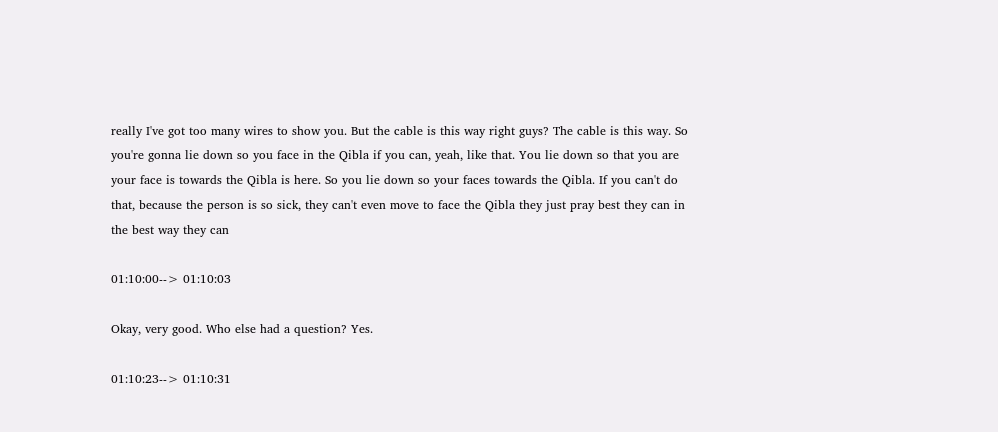really I've got too many wires to show you. But the cable is this way right guys? The cable is this way. So you're gonna lie down so you face in the Qibla if you can, yeah, like that. You lie down so that you are your face is towards the Qibla is here. So you lie down so your faces towards the Qibla. If you can't do that, because the person is so sick, they can't even move to face the Qibla they just pray best they can in the best way they can

01:10:00--> 01:10:03

Okay, very good. Who else had a question? Yes.

01:10:23--> 01:10:31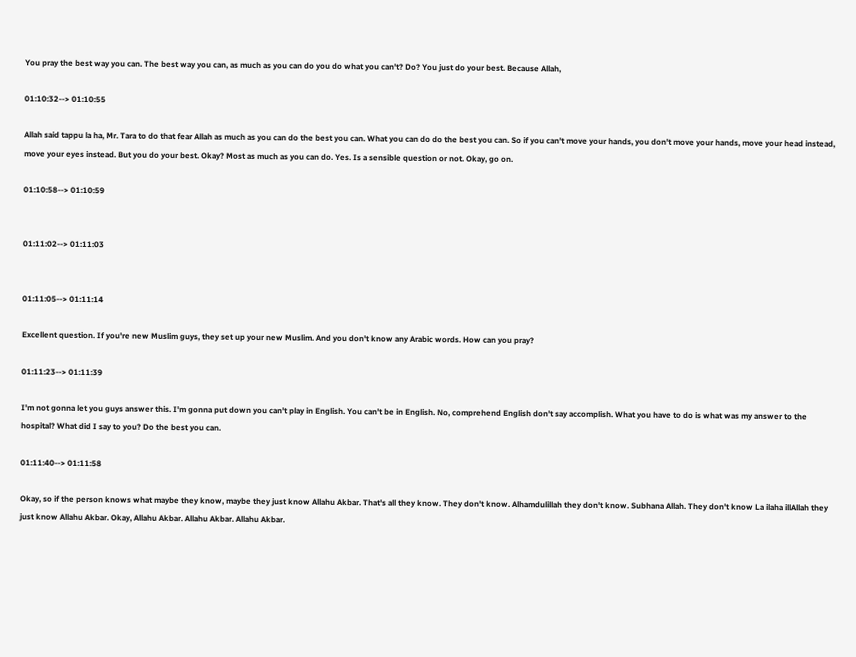You pray the best way you can. The best way you can, as much as you can do you do what you can't? Do? You just do your best. Because Allah,

01:10:32--> 01:10:55

Allah said tappu la ha, Mr. Tara to do that fear Allah as much as you can do the best you can. What you can do do the best you can. So if you can't move your hands, you don't move your hands, move your head instead, move your eyes instead. But you do your best. Okay? Most as much as you can do. Yes. Is a sensible question or not. Okay, go on.

01:10:58--> 01:10:59


01:11:02--> 01:11:03


01:11:05--> 01:11:14

Excellent question. If you're new Muslim guys, they set up your new Muslim. And you don't know any Arabic words. How can you pray?

01:11:23--> 01:11:39

I'm not gonna let you guys answer this. I'm gonna put down you can't play in English. You can't be in English. No, comprehend English don't say accomplish. What you have to do is what was my answer to the hospital? What did I say to you? Do the best you can.

01:11:40--> 01:11:58

Okay, so if the person knows what maybe they know, maybe they just know Allahu Akbar. That's all they know. They don't know. Alhamdulillah they don't know. Subhana Allah. They don't know La ilaha illAllah they just know Allahu Akbar. Okay, Allahu Akbar. Allahu Akbar. Allahu Akbar.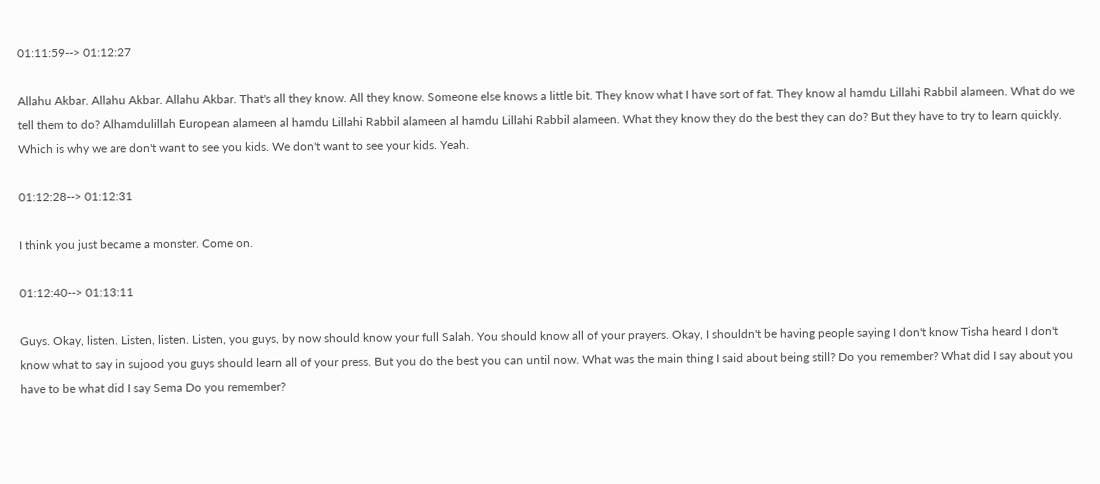01:11:59--> 01:12:27

Allahu Akbar. Allahu Akbar. Allahu Akbar. That's all they know. All they know. Someone else knows a little bit. They know what I have sort of fat. They know al hamdu Lillahi Rabbil alameen. What do we tell them to do? Alhamdulillah European alameen al hamdu Lillahi Rabbil alameen al hamdu Lillahi Rabbil alameen. What they know they do the best they can do? But they have to try to learn quickly. Which is why we are don't want to see you kids. We don't want to see your kids. Yeah.

01:12:28--> 01:12:31

I think you just became a monster. Come on.

01:12:40--> 01:13:11

Guys. Okay, listen. Listen, listen. Listen, you guys, by now should know your full Salah. You should know all of your prayers. Okay, I shouldn't be having people saying I don't know Tisha heard I don't know what to say in sujood you guys should learn all of your press. But you do the best you can until now. What was the main thing I said about being still? Do you remember? What did I say about you have to be what did I say Sema Do you remember?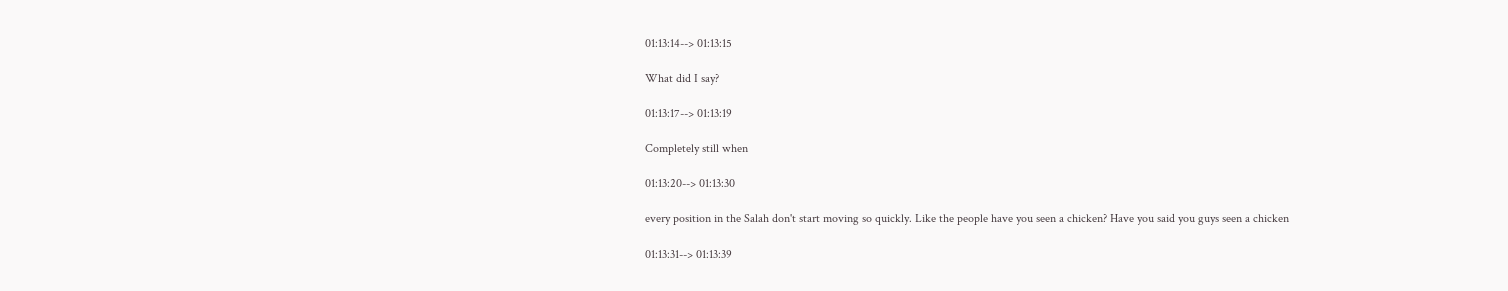01:13:14--> 01:13:15

What did I say?

01:13:17--> 01:13:19

Completely still when

01:13:20--> 01:13:30

every position in the Salah don't start moving so quickly. Like the people have you seen a chicken? Have you said you guys seen a chicken

01:13:31--> 01:13:39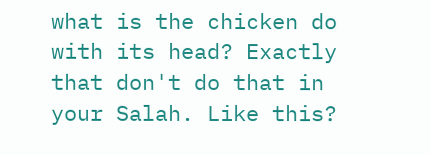what is the chicken do with its head? Exactly that don't do that in your Salah. Like this?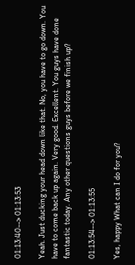01:13:40--> 01:13:53

Yeah. Just ducking your head down like that. No, you have to go down. You have to come back up again. Very good. Excellent. You guys have done fantastic today. Any other questions guys before we finish up?

01:13:54--> 01:13:55

Yes, happy What can I do for you?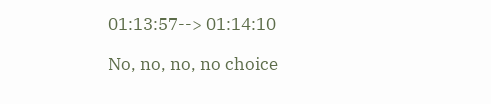01:13:57--> 01:14:10

No, no, no, no choice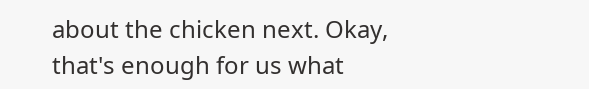about the chicken next. Okay, that's enough for us what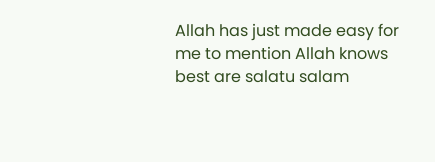Allah has just made easy for me to mention Allah knows best are salatu salam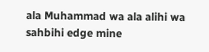ala Muhammad wa ala alihi wa sahbihi edge mine